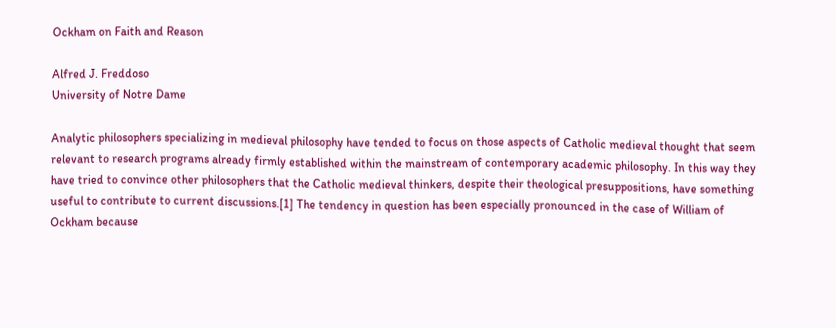Ockham on Faith and Reason

Alfred J. Freddoso
University of Notre Dame

Analytic philosophers specializing in medieval philosophy have tended to focus on those aspects of Catholic medieval thought that seem relevant to research programs already firmly established within the mainstream of contemporary academic philosophy. In this way they have tried to convince other philosophers that the Catholic medieval thinkers, despite their theological presuppositions, have something useful to contribute to current discussions.[1] The tendency in question has been especially pronounced in the case of William of Ockham because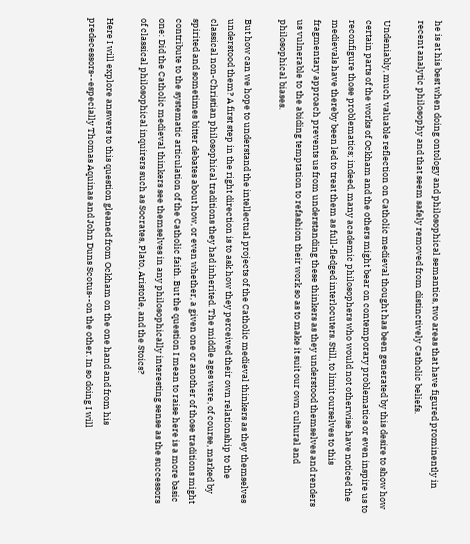he is at his best when doing ontology and philosophical semantics, two areas that have figured prominently in recent analytic philosophy and that seem safely removed from distinctively Catholic beliefs.

Undeniably, much valuable reflection on Catholic medieval thought has been generated by this desire to show how certain parts of the works of Ockham and the others might bear on contemporary problematics or even inspire us to reconfigure those problematics; indeed, many academic philosophers who would not otherwise have noticed the medievals have thereby been led to treat them as full-fledged interlocuters. Still, to limit ourselves to this fragmentary approach prevents us from understanding these thinkers as they understood themselves and renders us vulnerable to the abiding temptation to refashion their work so as to make it suit our own cultural and philosophical biases.

But how can we hope to understand the intellectual projects of the Catholic medieval thinkers as they themselves understood them? A first step in the right direction is to ask how they perceived their own relationship to the classical non-Christian philosophical traditions they had inherited. The middle ages were, of course, marked by spirited and sometimes bitter debates about how, or even whether, a given one or another of those traditions might contribute to the systematic articulation of the Catholic faith. But the question I mean to raise here is a more basic one: Did the Catholic medieval thinkers see themselves in any philosophically interesting sense as the successors of classical philosophical inquirers such as Socrates, Plato, Aristotle, and the Stoics?

Here I will explore answers to this question gleaned from Ockham on the one hand and from his predecessors--especially Thomas Aquinas and John Duns Scotus--on the other. In so doing I will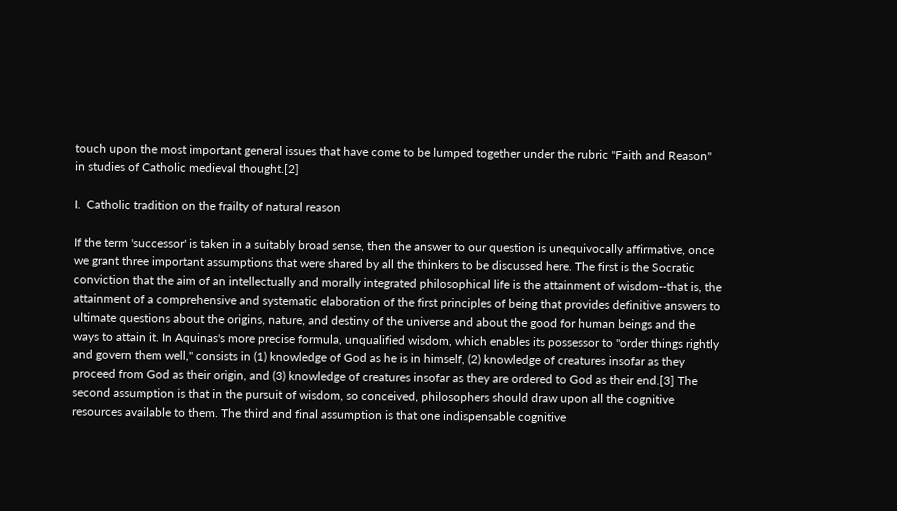touch upon the most important general issues that have come to be lumped together under the rubric "Faith and Reason" in studies of Catholic medieval thought.[2]

I.  Catholic tradition on the frailty of natural reason

If the term 'successor' is taken in a suitably broad sense, then the answer to our question is unequivocally affirmative, once we grant three important assumptions that were shared by all the thinkers to be discussed here. The first is the Socratic conviction that the aim of an intellectually and morally integrated philosophical life is the attainment of wisdom--that is, the attainment of a comprehensive and systematic elaboration of the first principles of being that provides definitive answers to ultimate questions about the origins, nature, and destiny of the universe and about the good for human beings and the ways to attain it. In Aquinas's more precise formula, unqualified wisdom, which enables its possessor to "order things rightly and govern them well," consists in (1) knowledge of God as he is in himself, (2) knowledge of creatures insofar as they proceed from God as their origin, and (3) knowledge of creatures insofar as they are ordered to God as their end.[3] The second assumption is that in the pursuit of wisdom, so conceived, philosophers should draw upon all the cognitive resources available to them. The third and final assumption is that one indispensable cognitive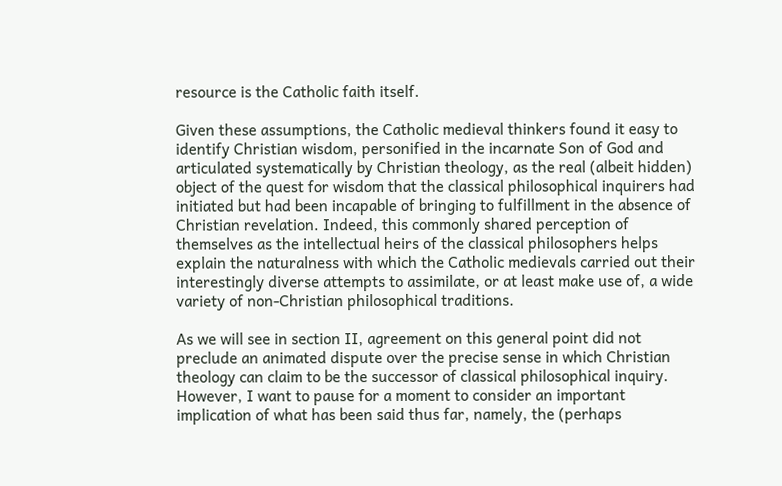resource is the Catholic faith itself.

Given these assumptions, the Catholic medieval thinkers found it easy to identify Christian wisdom, personified in the incarnate Son of God and articulated systematically by Christian theology, as the real (albeit hidden) object of the quest for wisdom that the classical philosophical inquirers had initiated but had been incapable of bringing to fulfillment in the absence of Christian revelation. Indeed, this commonly shared perception of themselves as the intellectual heirs of the classical philosophers helps explain the naturalness with which the Catholic medievals carried out their interestingly diverse attempts to assimilate, or at least make use of, a wide variety of non-Christian philosophical traditions.

As we will see in section II, agreement on this general point did not preclude an animated dispute over the precise sense in which Christian theology can claim to be the successor of classical philosophical inquiry. However, I want to pause for a moment to consider an important implication of what has been said thus far, namely, the (perhaps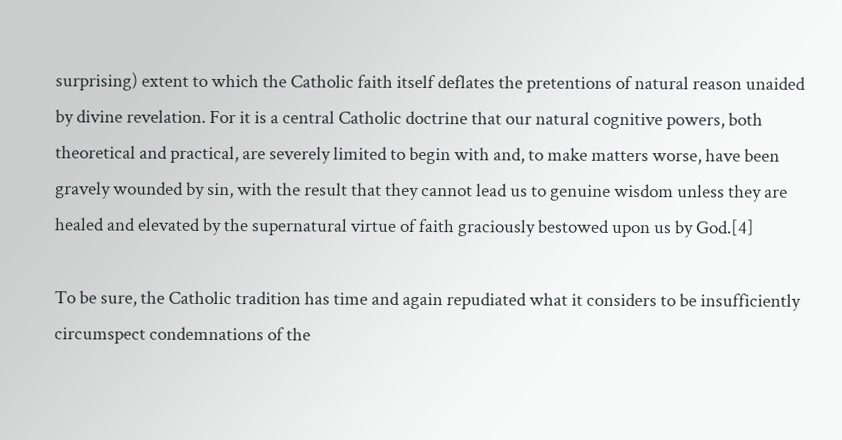surprising) extent to which the Catholic faith itself deflates the pretentions of natural reason unaided by divine revelation. For it is a central Catholic doctrine that our natural cognitive powers, both theoretical and practical, are severely limited to begin with and, to make matters worse, have been gravely wounded by sin, with the result that they cannot lead us to genuine wisdom unless they are healed and elevated by the supernatural virtue of faith graciously bestowed upon us by God.[4]

To be sure, the Catholic tradition has time and again repudiated what it considers to be insufficiently circumspect condemnations of the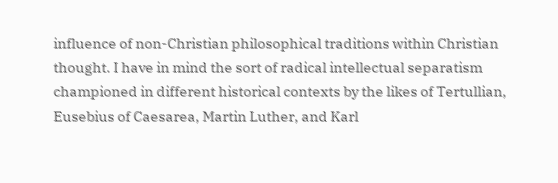influence of non-Christian philosophical traditions within Christian thought. I have in mind the sort of radical intellectual separatism championed in different historical contexts by the likes of Tertullian, Eusebius of Caesarea, Martin Luther, and Karl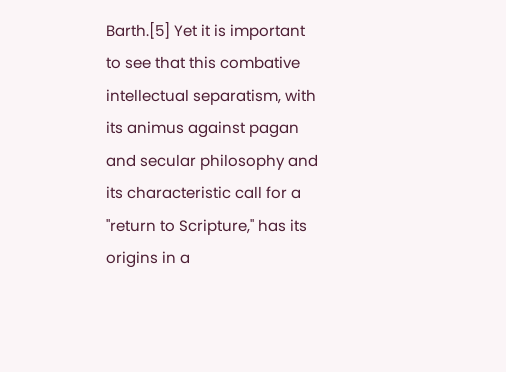Barth.[5] Yet it is important to see that this combative intellectual separatism, with its animus against pagan and secular philosophy and its characteristic call for a "return to Scripture," has its origins in a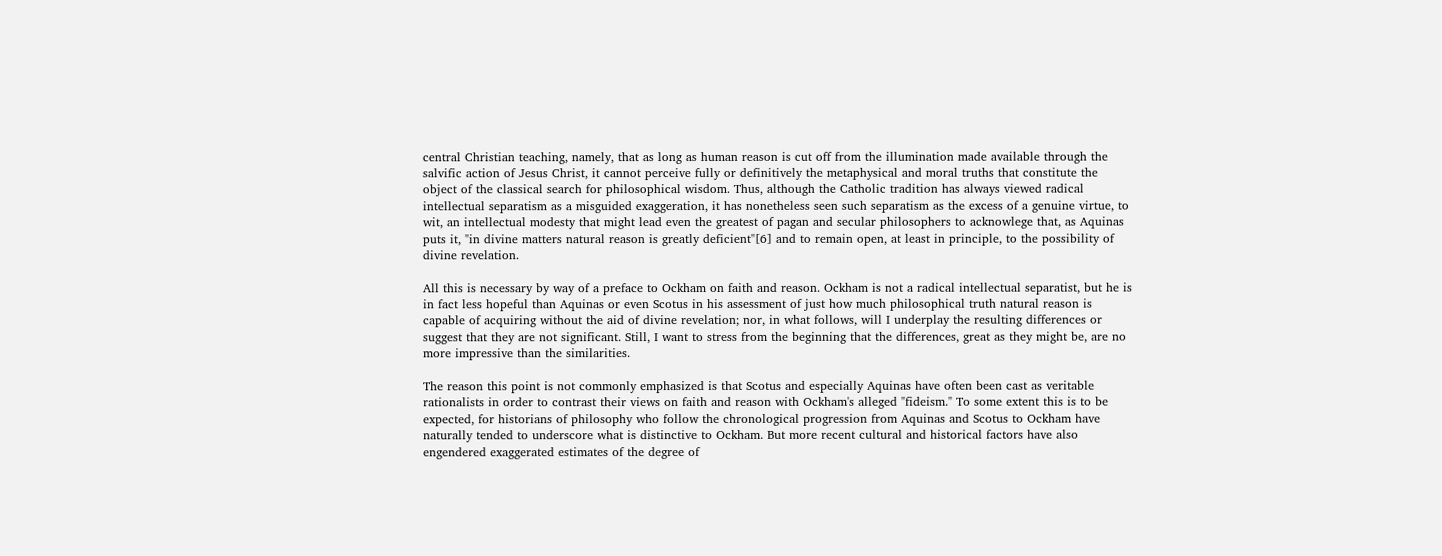central Christian teaching, namely, that as long as human reason is cut off from the illumination made available through the salvific action of Jesus Christ, it cannot perceive fully or definitively the metaphysical and moral truths that constitute the object of the classical search for philosophical wisdom. Thus, although the Catholic tradition has always viewed radical intellectual separatism as a misguided exaggeration, it has nonetheless seen such separatism as the excess of a genuine virtue, to wit, an intellectual modesty that might lead even the greatest of pagan and secular philosophers to acknowlege that, as Aquinas puts it, "in divine matters natural reason is greatly deficient"[6] and to remain open, at least in principle, to the possibility of divine revelation.

All this is necessary by way of a preface to Ockham on faith and reason. Ockham is not a radical intellectual separatist, but he is in fact less hopeful than Aquinas or even Scotus in his assessment of just how much philosophical truth natural reason is capable of acquiring without the aid of divine revelation; nor, in what follows, will I underplay the resulting differences or suggest that they are not significant. Still, I want to stress from the beginning that the differences, great as they might be, are no more impressive than the similarities.

The reason this point is not commonly emphasized is that Scotus and especially Aquinas have often been cast as veritable rationalists in order to contrast their views on faith and reason with Ockham's alleged "fideism." To some extent this is to be expected, for historians of philosophy who follow the chronological progression from Aquinas and Scotus to Ockham have naturally tended to underscore what is distinctive to Ockham. But more recent cultural and historical factors have also engendered exaggerated estimates of the degree of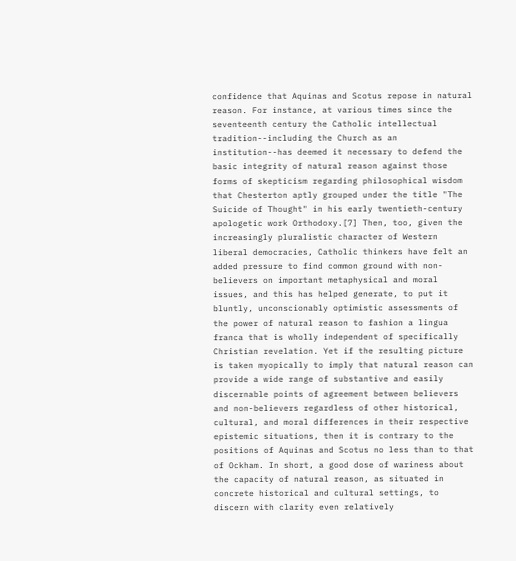confidence that Aquinas and Scotus repose in natural reason. For instance, at various times since the seventeenth century the Catholic intellectual tradition--including the Church as an institution--has deemed it necessary to defend the basic integrity of natural reason against those forms of skepticism regarding philosophical wisdom that Chesterton aptly grouped under the title "The Suicide of Thought" in his early twentieth-century apologetic work Orthodoxy.[7] Then, too, given the increasingly pluralistic character of Western liberal democracies, Catholic thinkers have felt an added pressure to find common ground with non-believers on important metaphysical and moral issues, and this has helped generate, to put it bluntly, unconscionably optimistic assessments of the power of natural reason to fashion a lingua franca that is wholly independent of specifically Christian revelation. Yet if the resulting picture is taken myopically to imply that natural reason can provide a wide range of substantive and easily discernable points of agreement between believers and non-believers regardless of other historical, cultural, and moral differences in their respective epistemic situations, then it is contrary to the positions of Aquinas and Scotus no less than to that of Ockham. In short, a good dose of wariness about the capacity of natural reason, as situated in concrete historical and cultural settings, to discern with clarity even relatively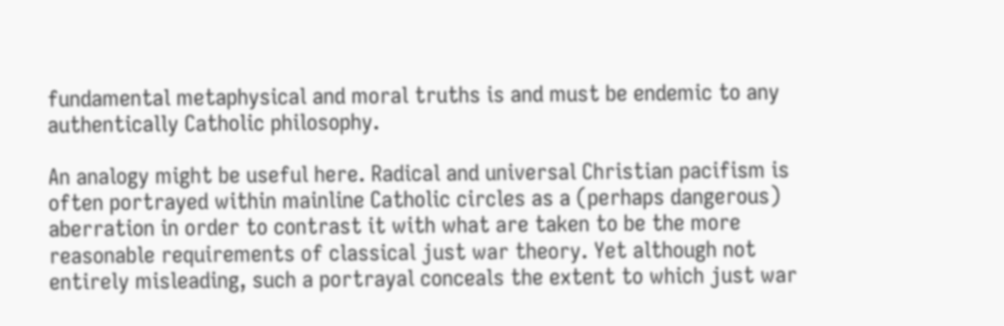fundamental metaphysical and moral truths is and must be endemic to any authentically Catholic philosophy.

An analogy might be useful here. Radical and universal Christian pacifism is often portrayed within mainline Catholic circles as a (perhaps dangerous) aberration in order to contrast it with what are taken to be the more reasonable requirements of classical just war theory. Yet although not entirely misleading, such a portrayal conceals the extent to which just war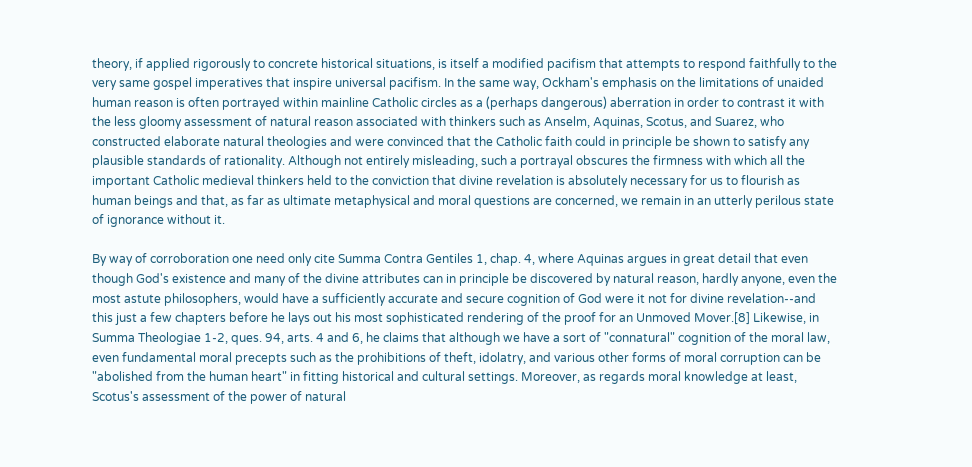theory, if applied rigorously to concrete historical situations, is itself a modified pacifism that attempts to respond faithfully to the very same gospel imperatives that inspire universal pacifism. In the same way, Ockham's emphasis on the limitations of unaided human reason is often portrayed within mainline Catholic circles as a (perhaps dangerous) aberration in order to contrast it with the less gloomy assessment of natural reason associated with thinkers such as Anselm, Aquinas, Scotus, and Suarez, who constructed elaborate natural theologies and were convinced that the Catholic faith could in principle be shown to satisfy any plausible standards of rationality. Although not entirely misleading, such a portrayal obscures the firmness with which all the important Catholic medieval thinkers held to the conviction that divine revelation is absolutely necessary for us to flourish as human beings and that, as far as ultimate metaphysical and moral questions are concerned, we remain in an utterly perilous state of ignorance without it.

By way of corroboration one need only cite Summa Contra Gentiles 1, chap. 4, where Aquinas argues in great detail that even though God's existence and many of the divine attributes can in principle be discovered by natural reason, hardly anyone, even the most astute philosophers, would have a sufficiently accurate and secure cognition of God were it not for divine revelation--and this just a few chapters before he lays out his most sophisticated rendering of the proof for an Unmoved Mover.[8] Likewise, in Summa Theologiae 1-2, ques. 94, arts. 4 and 6, he claims that although we have a sort of "connatural" cognition of the moral law, even fundamental moral precepts such as the prohibitions of theft, idolatry, and various other forms of moral corruption can be "abolished from the human heart" in fitting historical and cultural settings. Moreover, as regards moral knowledge at least, Scotus's assessment of the power of natural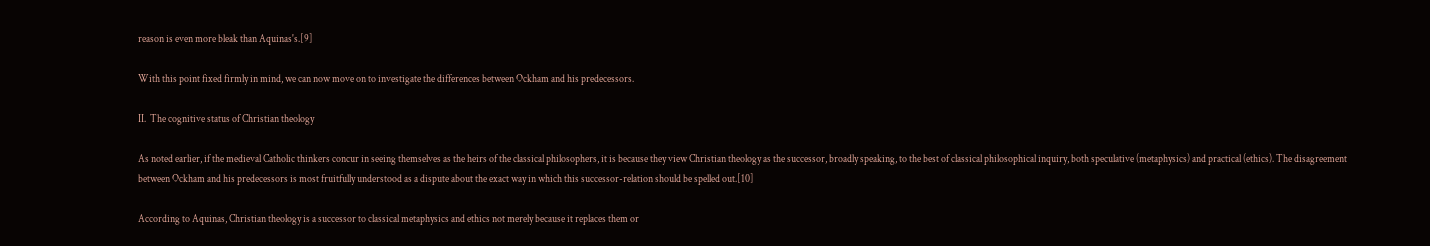reason is even more bleak than Aquinas's.[9]

With this point fixed firmly in mind, we can now move on to investigate the differences between Ockham and his predecessors.

II.  The cognitive status of Christian theology

As noted earlier, if the medieval Catholic thinkers concur in seeing themselves as the heirs of the classical philosophers, it is because they view Christian theology as the successor, broadly speaking, to the best of classical philosophical inquiry, both speculative (metaphysics) and practical (ethics). The disagreement between Ockham and his predecessors is most fruitfully understood as a dispute about the exact way in which this successor-relation should be spelled out.[10]

According to Aquinas, Christian theology is a successor to classical metaphysics and ethics not merely because it replaces them or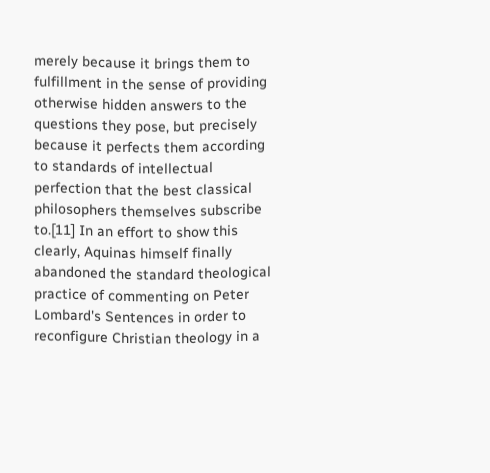merely because it brings them to fulfillment in the sense of providing otherwise hidden answers to the questions they pose, but precisely because it perfects them according to standards of intellectual perfection that the best classical philosophers themselves subscribe to.[11] In an effort to show this clearly, Aquinas himself finally abandoned the standard theological practice of commenting on Peter Lombard's Sentences in order to reconfigure Christian theology in a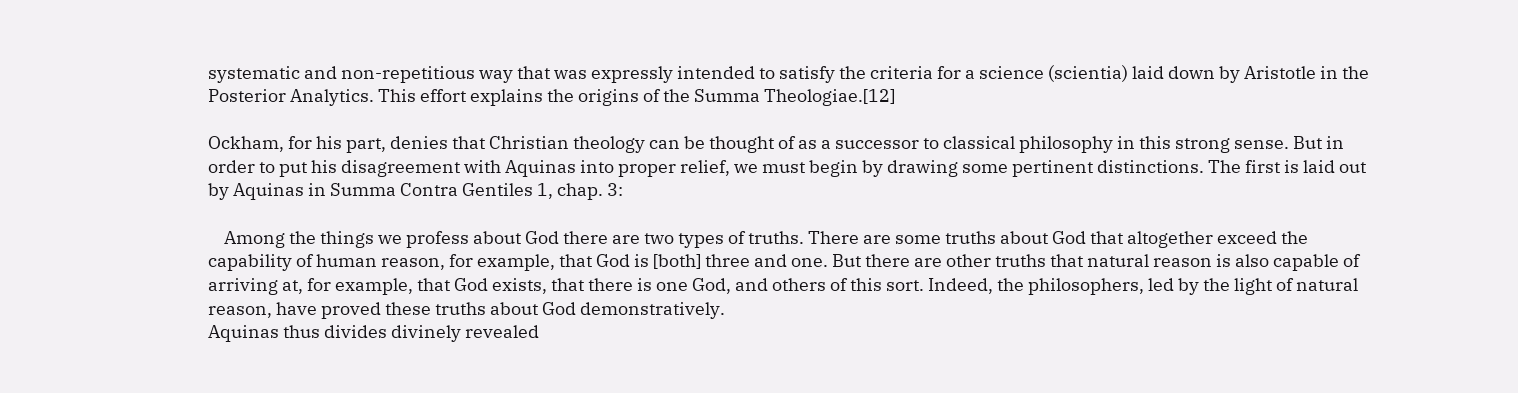systematic and non-repetitious way that was expressly intended to satisfy the criteria for a science (scientia) laid down by Aristotle in the Posterior Analytics. This effort explains the origins of the Summa Theologiae.[12]

Ockham, for his part, denies that Christian theology can be thought of as a successor to classical philosophy in this strong sense. But in order to put his disagreement with Aquinas into proper relief, we must begin by drawing some pertinent distinctions. The first is laid out by Aquinas in Summa Contra Gentiles 1, chap. 3:

    Among the things we profess about God there are two types of truths. There are some truths about God that altogether exceed the capability of human reason, for example, that God is [both] three and one. But there are other truths that natural reason is also capable of arriving at, for example, that God exists, that there is one God, and others of this sort. Indeed, the philosophers, led by the light of natural reason, have proved these truths about God demonstratively.
Aquinas thus divides divinely revealed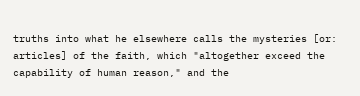truths into what he elsewhere calls the mysteries [or: articles] of the faith, which "altogether exceed the capability of human reason," and the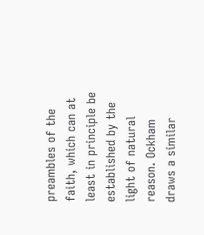preambles of the faith, which can at least in principle be established by the light of natural reason. Ockham draws a similar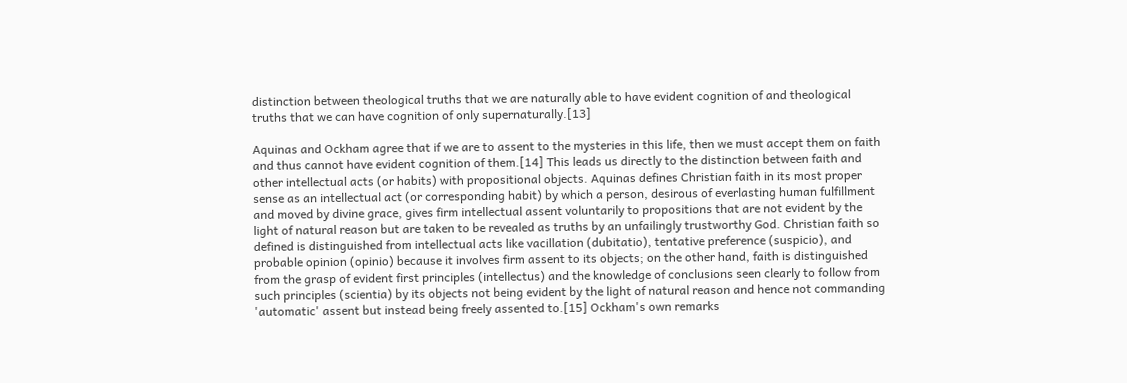distinction between theological truths that we are naturally able to have evident cognition of and theological truths that we can have cognition of only supernaturally.[13]

Aquinas and Ockham agree that if we are to assent to the mysteries in this life, then we must accept them on faith and thus cannot have evident cognition of them.[14] This leads us directly to the distinction between faith and other intellectual acts (or habits) with propositional objects. Aquinas defines Christian faith in its most proper sense as an intellectual act (or corresponding habit) by which a person, desirous of everlasting human fulfillment and moved by divine grace, gives firm intellectual assent voluntarily to propositions that are not evident by the light of natural reason but are taken to be revealed as truths by an unfailingly trustworthy God. Christian faith so defined is distinguished from intellectual acts like vacillation (dubitatio), tentative preference (suspicio), and probable opinion (opinio) because it involves firm assent to its objects; on the other hand, faith is distinguished from the grasp of evident first principles (intellectus) and the knowledge of conclusions seen clearly to follow from such principles (scientia) by its objects not being evident by the light of natural reason and hence not commanding 'automatic' assent but instead being freely assented to.[15] Ockham's own remarks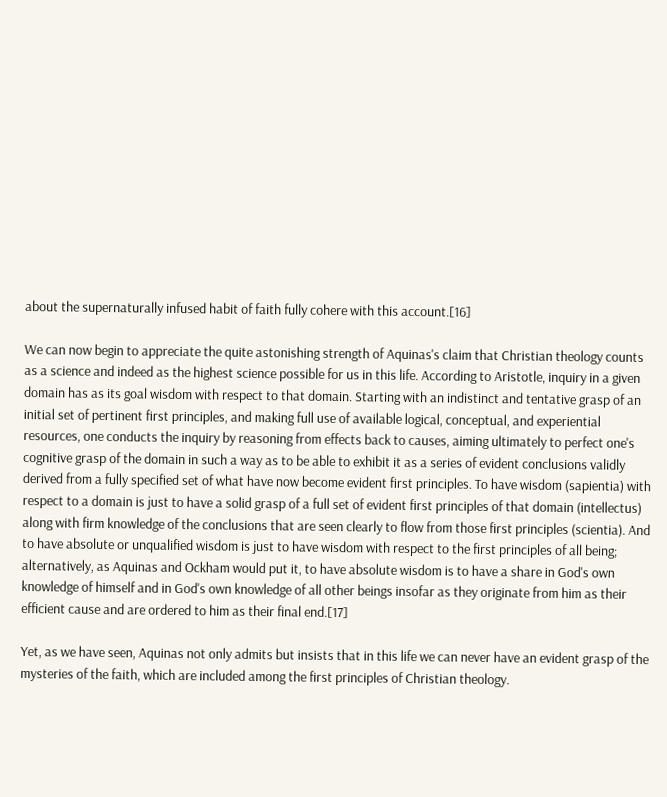about the supernaturally infused habit of faith fully cohere with this account.[16]

We can now begin to appreciate the quite astonishing strength of Aquinas's claim that Christian theology counts as a science and indeed as the highest science possible for us in this life. According to Aristotle, inquiry in a given domain has as its goal wisdom with respect to that domain. Starting with an indistinct and tentative grasp of an initial set of pertinent first principles, and making full use of available logical, conceptual, and experiential resources, one conducts the inquiry by reasoning from effects back to causes, aiming ultimately to perfect one's cognitive grasp of the domain in such a way as to be able to exhibit it as a series of evident conclusions validly derived from a fully specified set of what have now become evident first principles. To have wisdom (sapientia) with respect to a domain is just to have a solid grasp of a full set of evident first principles of that domain (intellectus) along with firm knowledge of the conclusions that are seen clearly to flow from those first principles (scientia). And to have absolute or unqualified wisdom is just to have wisdom with respect to the first principles of all being; alternatively, as Aquinas and Ockham would put it, to have absolute wisdom is to have a share in God's own knowledge of himself and in God's own knowledge of all other beings insofar as they originate from him as their efficient cause and are ordered to him as their final end.[17]

Yet, as we have seen, Aquinas not only admits but insists that in this life we can never have an evident grasp of the mysteries of the faith, which are included among the first principles of Christian theology.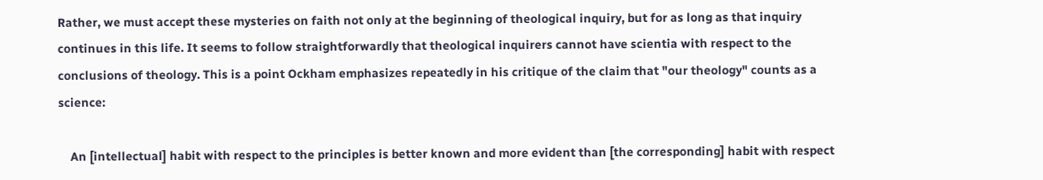Rather, we must accept these mysteries on faith not only at the beginning of theological inquiry, but for as long as that inquiry continues in this life. It seems to follow straightforwardly that theological inquirers cannot have scientia with respect to the conclusions of theology. This is a point Ockham emphasizes repeatedly in his critique of the claim that "our theology" counts as a science:

    An [intellectual] habit with respect to the principles is better known and more evident than [the corresponding] habit with respect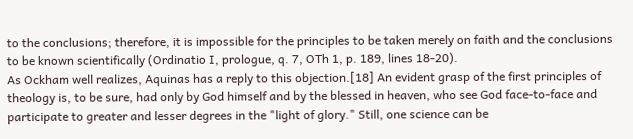to the conclusions; therefore, it is impossible for the principles to be taken merely on faith and the conclusions to be known scientifically (Ordinatio I, prologue, q. 7, OTh 1, p. 189, lines 18-20).
As Ockham well realizes, Aquinas has a reply to this objection.[18] An evident grasp of the first principles of theology is, to be sure, had only by God himself and by the blessed in heaven, who see God face-to-face and participate to greater and lesser degrees in the "light of glory." Still, one science can be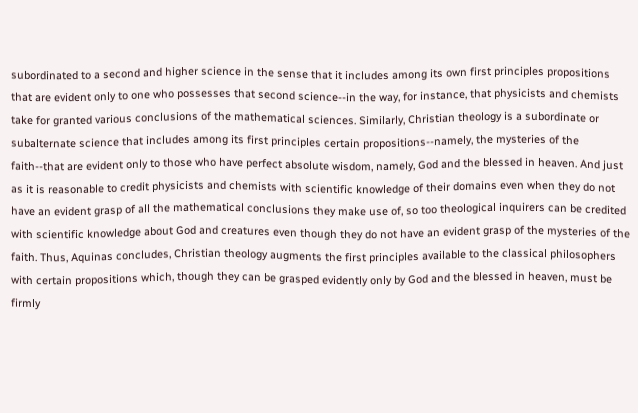subordinated to a second and higher science in the sense that it includes among its own first principles propositions that are evident only to one who possesses that second science--in the way, for instance, that physicists and chemists take for granted various conclusions of the mathematical sciences. Similarly, Christian theology is a subordinate or subalternate science that includes among its first principles certain propositions--namely, the mysteries of the faith--that are evident only to those who have perfect absolute wisdom, namely, God and the blessed in heaven. And just as it is reasonable to credit physicists and chemists with scientific knowledge of their domains even when they do not have an evident grasp of all the mathematical conclusions they make use of, so too theological inquirers can be credited with scientific knowledge about God and creatures even though they do not have an evident grasp of the mysteries of the faith. Thus, Aquinas concludes, Christian theology augments the first principles available to the classical philosophers with certain propositions which, though they can be grasped evidently only by God and the blessed in heaven, must be firmly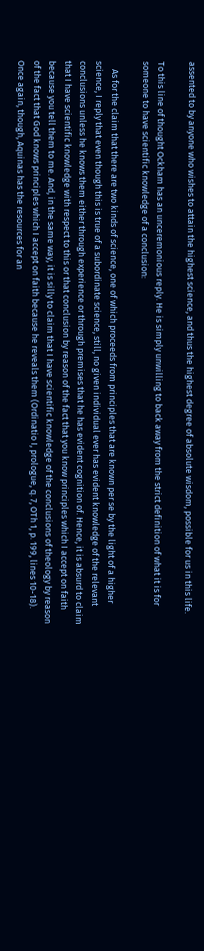assented to by anyone who wishes to attain the highest science, and thus the highest degree of absolute wisdom, possible for us in this life.

To this line of thought Ockham has an unceremonious reply. He is simply unwilling to back away from the strict definition of what it is for someone to have scientific knowledge of a conclusion:

    As for the claim that there are two kinds of science, one of which proceeds from principles that are known per se by the light of a higher science, I reply that even though this is true of a subordinate science, still, no given individual ever has evident knowledge of the relevant conclusions unless he knows them either through experience or through premises that he has evident cognition of. Hence, it is absurd to claim that I have scientific knowledge with respect to this or that conclusion by reason of the fact that you know principles which I accept on faith because you tell them to me. And, in the same way, it is silly to claim that I have scientific knowledge of the conclusions of theology by reason of the fact that God knows principles which I accept on faith because he reveals them (Ordinatio I, prologue, q. 7, OTh 1, p. 199, lines 10-18).
Once again, though, Aquinas has the resources for an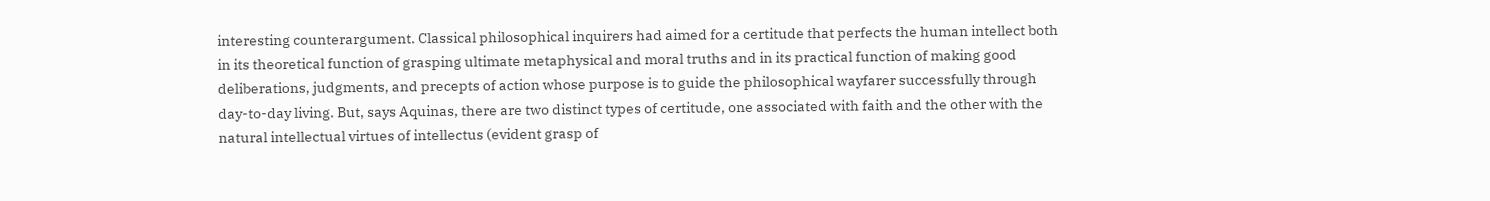interesting counterargument. Classical philosophical inquirers had aimed for a certitude that perfects the human intellect both in its theoretical function of grasping ultimate metaphysical and moral truths and in its practical function of making good deliberations, judgments, and precepts of action whose purpose is to guide the philosophical wayfarer successfully through day-to-day living. But, says Aquinas, there are two distinct types of certitude, one associated with faith and the other with the natural intellectual virtues of intellectus (evident grasp of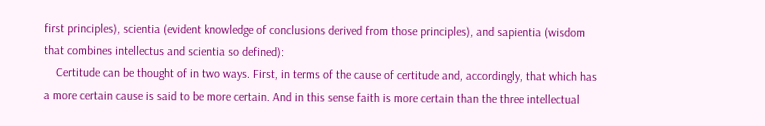first principles), scientia (evident knowledge of conclusions derived from those principles), and sapientia (wisdom that combines intellectus and scientia so defined):
    Certitude can be thought of in two ways. First, in terms of the cause of certitude and, accordingly, that which has a more certain cause is said to be more certain. And in this sense faith is more certain than the three intellectual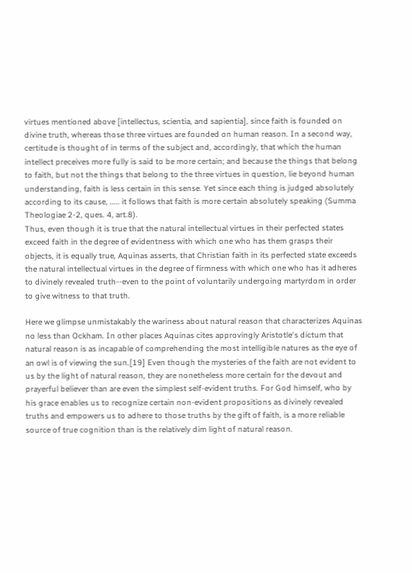virtues mentioned above [intellectus, scientia, and sapientia], since faith is founded on divine truth, whereas those three virtues are founded on human reason. In a second way, certitude is thought of in terms of the subject and, accordingly, that which the human intellect preceives more fully is said to be more certain; and because the things that belong to faith, but not the things that belong to the three virtues in question, lie beyond human understanding, faith is less certain in this sense. Yet since each thing is judged absolutely according to its cause, ..... it follows that faith is more certain absolutely speaking (Summa Theologiae 2-2, ques. 4, art.8).
Thus, even though it is true that the natural intellectual virtues in their perfected states exceed faith in the degree of evidentness with which one who has them grasps their objects, it is equally true, Aquinas asserts, that Christian faith in its perfected state exceeds the natural intellectual virtues in the degree of firmness with which one who has it adheres to divinely revealed truth--even to the point of voluntarily undergoing martyrdom in order to give witness to that truth.

Here we glimpse unmistakably the wariness about natural reason that characterizes Aquinas no less than Ockham. In other places Aquinas cites approvingly Aristotle's dictum that natural reason is as incapable of comprehending the most intelligible natures as the eye of an owl is of viewing the sun.[19] Even though the mysteries of the faith are not evident to us by the light of natural reason, they are nonetheless more certain for the devout and prayerful believer than are even the simplest self-evident truths. For God himself, who by his grace enables us to recognize certain non-evident propositions as divinely revealed truths and empowers us to adhere to those truths by the gift of faith, is a more reliable source of true cognition than is the relatively dim light of natural reason.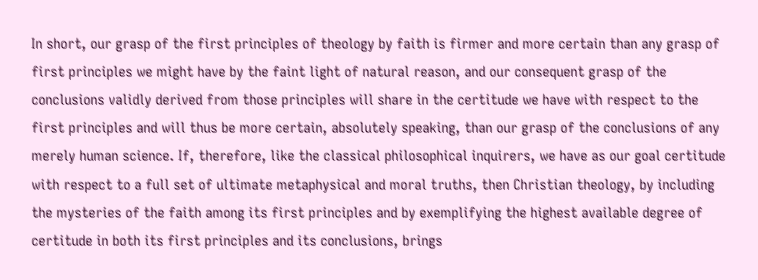In short, our grasp of the first principles of theology by faith is firmer and more certain than any grasp of first principles we might have by the faint light of natural reason, and our consequent grasp of the conclusions validly derived from those principles will share in the certitude we have with respect to the first principles and will thus be more certain, absolutely speaking, than our grasp of the conclusions of any merely human science. If, therefore, like the classical philosophical inquirers, we have as our goal certitude with respect to a full set of ultimate metaphysical and moral truths, then Christian theology, by including the mysteries of the faith among its first principles and by exemplifying the highest available degree of certitude in both its first principles and its conclusions, brings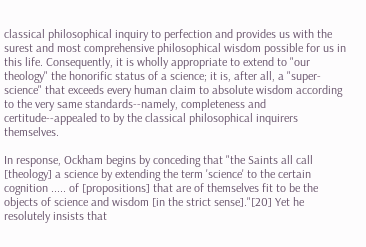classical philosophical inquiry to perfection and provides us with the surest and most comprehensive philosophical wisdom possible for us in this life. Consequently, it is wholly appropriate to extend to "our theology" the honorific status of a science; it is, after all, a "super-science" that exceeds every human claim to absolute wisdom according to the very same standards--namely, completeness and certitude--appealed to by the classical philosophical inquirers themselves.

In response, Ockham begins by conceding that "the Saints all call [theology] a science by extending the term 'science' to the certain cognition ..... of [propositions] that are of themselves fit to be the objects of science and wisdom [in the strict sense]."[20] Yet he resolutely insists that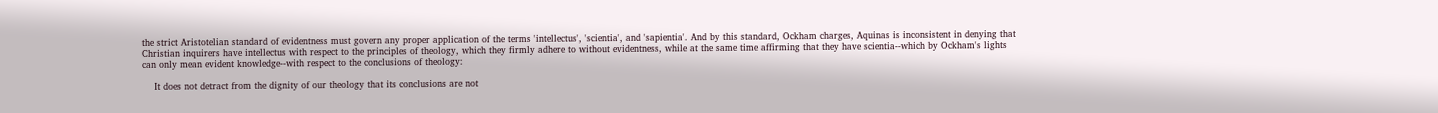the strict Aristotelian standard of evidentness must govern any proper application of the terms 'intellectus', 'scientia', and 'sapientia'. And by this standard, Ockham charges, Aquinas is inconsistent in denying that Christian inquirers have intellectus with respect to the principles of theology, which they firmly adhere to without evidentness, while at the same time affirming that they have scientia--which by Ockham's lights can only mean evident knowledge--with respect to the conclusions of theology:

    It does not detract from the dignity of our theology that its conclusions are not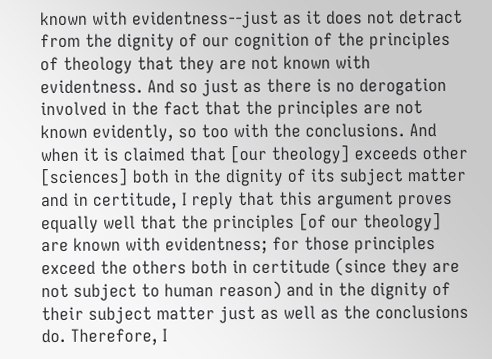known with evidentness--just as it does not detract from the dignity of our cognition of the principles of theology that they are not known with evidentness. And so just as there is no derogation involved in the fact that the principles are not known evidently, so too with the conclusions. And when it is claimed that [our theology] exceeds other [sciences] both in the dignity of its subject matter and in certitude, I reply that this argument proves equally well that the principles [of our theology] are known with evidentness; for those principles exceed the others both in certitude (since they are not subject to human reason) and in the dignity of their subject matter just as well as the conclusions do. Therefore, I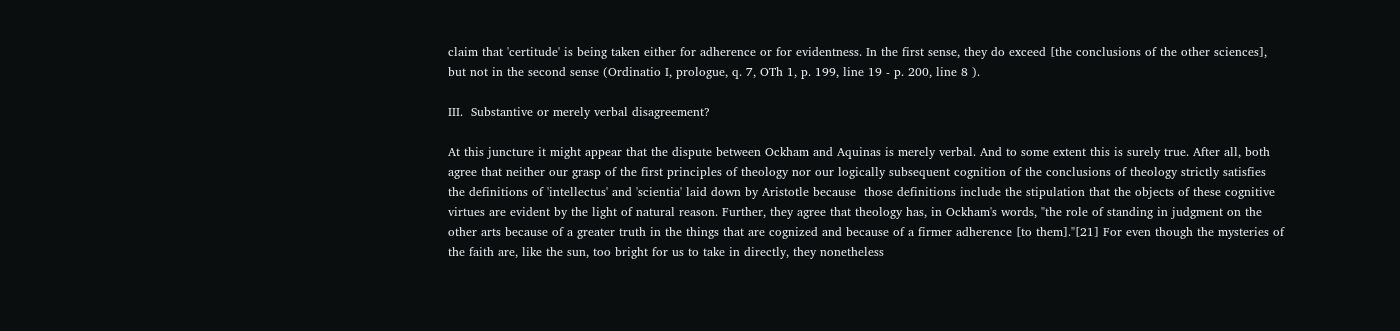claim that 'certitude' is being taken either for adherence or for evidentness. In the first sense, they do exceed [the conclusions of the other sciences], but not in the second sense (Ordinatio I, prologue, q. 7, OTh 1, p. 199, line 19 - p. 200, line 8 ).

III.  Substantive or merely verbal disagreement?

At this juncture it might appear that the dispute between Ockham and Aquinas is merely verbal. And to some extent this is surely true. After all, both agree that neither our grasp of the first principles of theology nor our logically subsequent cognition of the conclusions of theology strictly satisfies the definitions of 'intellectus' and 'scientia' laid down by Aristotle because  those definitions include the stipulation that the objects of these cognitive virtues are evident by the light of natural reason. Further, they agree that theology has, in Ockham's words, "the role of standing in judgment on the other arts because of a greater truth in the things that are cognized and because of a firmer adherence [to them]."[21] For even though the mysteries of the faith are, like the sun, too bright for us to take in directly, they nonetheless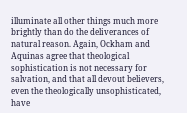illuminate all other things much more brightly than do the deliverances of natural reason. Again, Ockham and Aquinas agree that theological sophistication is not necessary for salvation, and that all devout believers, even the theologically unsophisticated, have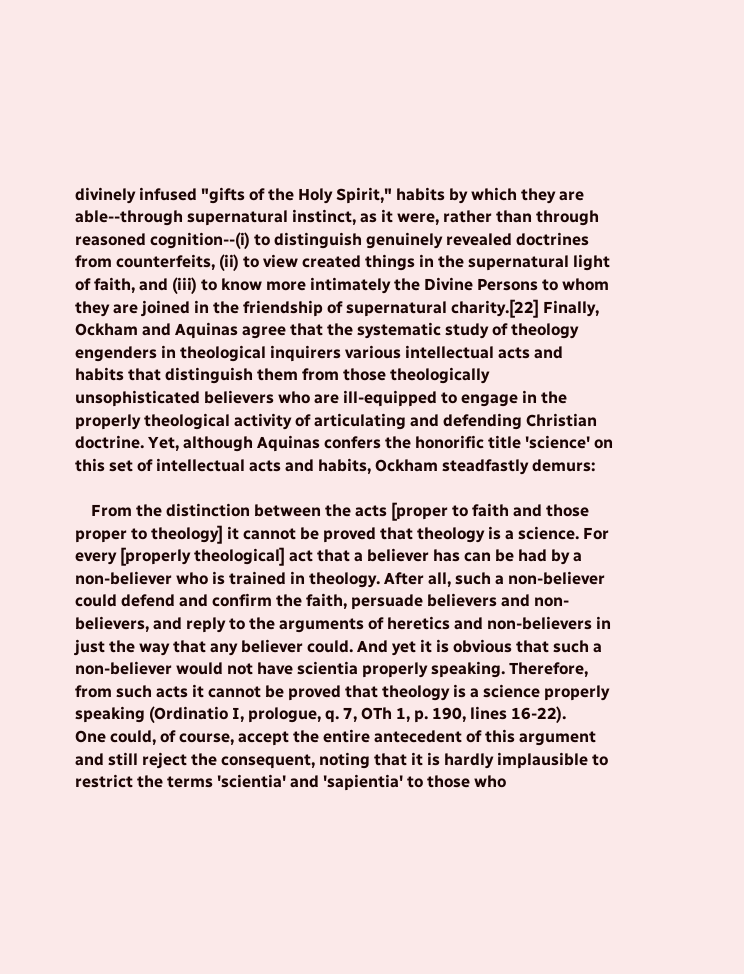divinely infused "gifts of the Holy Spirit," habits by which they are able--through supernatural instinct, as it were, rather than through reasoned cognition--(i) to distinguish genuinely revealed doctrines from counterfeits, (ii) to view created things in the supernatural light of faith, and (iii) to know more intimately the Divine Persons to whom they are joined in the friendship of supernatural charity.[22] Finally, Ockham and Aquinas agree that the systematic study of theology engenders in theological inquirers various intellectual acts and habits that distinguish them from those theologically unsophisticated believers who are ill-equipped to engage in the properly theological activity of articulating and defending Christian doctrine. Yet, although Aquinas confers the honorific title 'science' on this set of intellectual acts and habits, Ockham steadfastly demurs:

    From the distinction between the acts [proper to faith and those proper to theology] it cannot be proved that theology is a science. For every [properly theological] act that a believer has can be had by a non-believer who is trained in theology. After all, such a non-believer could defend and confirm the faith, persuade believers and non-believers, and reply to the arguments of heretics and non-believers in just the way that any believer could. And yet it is obvious that such a non-believer would not have scientia properly speaking. Therefore, from such acts it cannot be proved that theology is a science properly speaking (Ordinatio I, prologue, q. 7, OTh 1, p. 190, lines 16-22).
One could, of course, accept the entire antecedent of this argument and still reject the consequent, noting that it is hardly implausible to restrict the terms 'scientia' and 'sapientia' to those who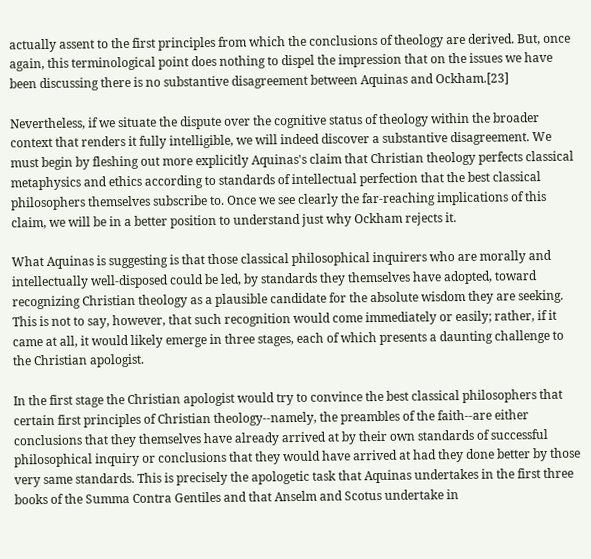actually assent to the first principles from which the conclusions of theology are derived. But, once again, this terminological point does nothing to dispel the impression that on the issues we have been discussing there is no substantive disagreement between Aquinas and Ockham.[23]

Nevertheless, if we situate the dispute over the cognitive status of theology within the broader context that renders it fully intelligible, we will indeed discover a substantive disagreement. We must begin by fleshing out more explicitly Aquinas's claim that Christian theology perfects classical metaphysics and ethics according to standards of intellectual perfection that the best classical philosophers themselves subscribe to. Once we see clearly the far-reaching implications of this claim, we will be in a better position to understand just why Ockham rejects it.

What Aquinas is suggesting is that those classical philosophical inquirers who are morally and intellectually well-disposed could be led, by standards they themselves have adopted, toward recognizing Christian theology as a plausible candidate for the absolute wisdom they are seeking. This is not to say, however, that such recognition would come immediately or easily; rather, if it came at all, it would likely emerge in three stages, each of which presents a daunting challenge to the Christian apologist.

In the first stage the Christian apologist would try to convince the best classical philosophers that certain first principles of Christian theology--namely, the preambles of the faith--are either conclusions that they themselves have already arrived at by their own standards of successful philosophical inquiry or conclusions that they would have arrived at had they done better by those very same standards. This is precisely the apologetic task that Aquinas undertakes in the first three books of the Summa Contra Gentiles and that Anselm and Scotus undertake in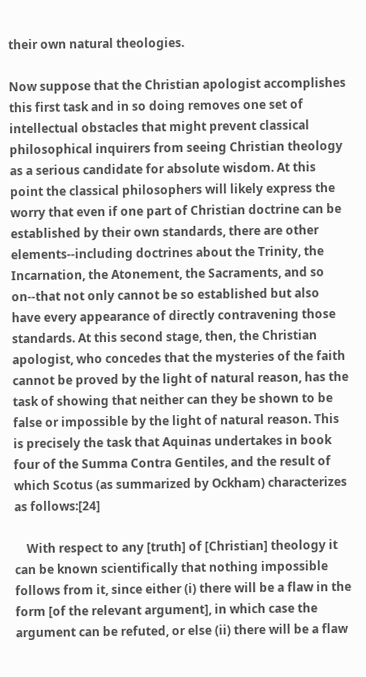their own natural theologies.

Now suppose that the Christian apologist accomplishes this first task and in so doing removes one set of intellectual obstacles that might prevent classical philosophical inquirers from seeing Christian theology as a serious candidate for absolute wisdom. At this point the classical philosophers will likely express the worry that even if one part of Christian doctrine can be established by their own standards, there are other elements--including doctrines about the Trinity, the Incarnation, the Atonement, the Sacraments, and so on--that not only cannot be so established but also have every appearance of directly contravening those standards. At this second stage, then, the Christian apologist, who concedes that the mysteries of the faith cannot be proved by the light of natural reason, has the task of showing that neither can they be shown to be false or impossible by the light of natural reason. This is precisely the task that Aquinas undertakes in book four of the Summa Contra Gentiles, and the result of which Scotus (as summarized by Ockham) characterizes as follows:[24]

    With respect to any [truth] of [Christian] theology it can be known scientifically that nothing impossible follows from it, since either (i) there will be a flaw in the form [of the relevant argument], in which case the argument can be refuted, or else (ii) there will be a flaw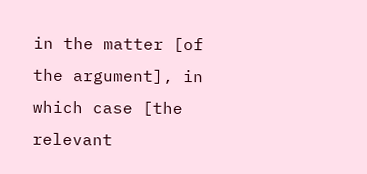in the matter [of the argument], in which case [the relevant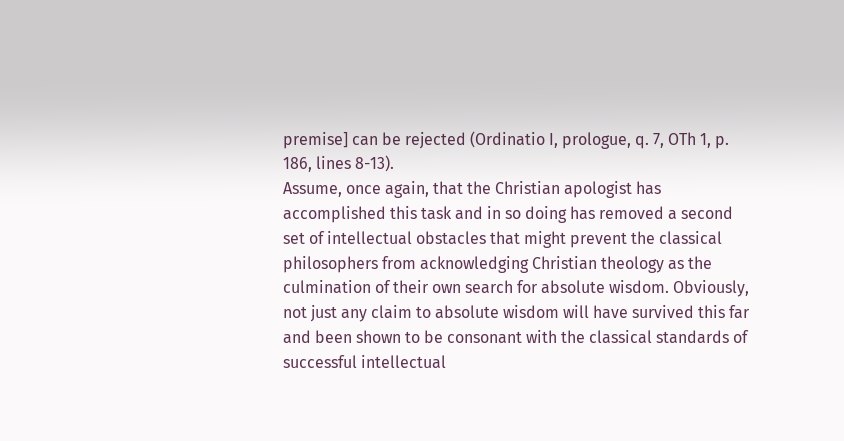premise] can be rejected (Ordinatio I, prologue, q. 7, OTh 1, p. 186, lines 8-13).
Assume, once again, that the Christian apologist has accomplished this task and in so doing has removed a second set of intellectual obstacles that might prevent the classical philosophers from acknowledging Christian theology as the culmination of their own search for absolute wisdom. Obviously, not just any claim to absolute wisdom will have survived this far and been shown to be consonant with the classical standards of successful intellectual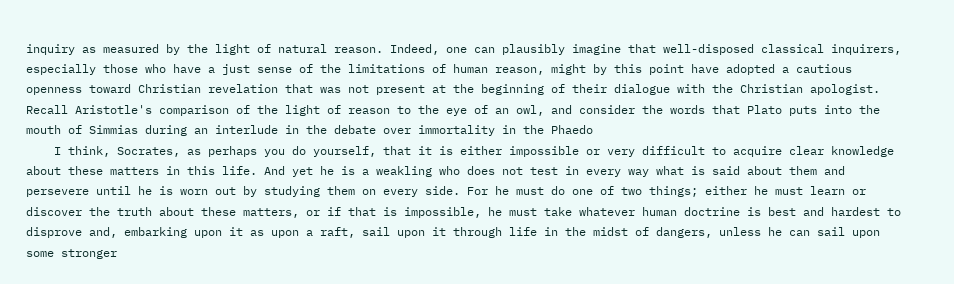inquiry as measured by the light of natural reason. Indeed, one can plausibly imagine that well-disposed classical inquirers, especially those who have a just sense of the limitations of human reason, might by this point have adopted a cautious openness toward Christian revelation that was not present at the beginning of their dialogue with the Christian apologist. Recall Aristotle's comparison of the light of reason to the eye of an owl, and consider the words that Plato puts into the mouth of Simmias during an interlude in the debate over immortality in the Phaedo
    I think, Socrates, as perhaps you do yourself, that it is either impossible or very difficult to acquire clear knowledge about these matters in this life. And yet he is a weakling who does not test in every way what is said about them and persevere until he is worn out by studying them on every side. For he must do one of two things; either he must learn or discover the truth about these matters, or if that is impossible, he must take whatever human doctrine is best and hardest to disprove and, embarking upon it as upon a raft, sail upon it through life in the midst of dangers, unless he can sail upon some stronger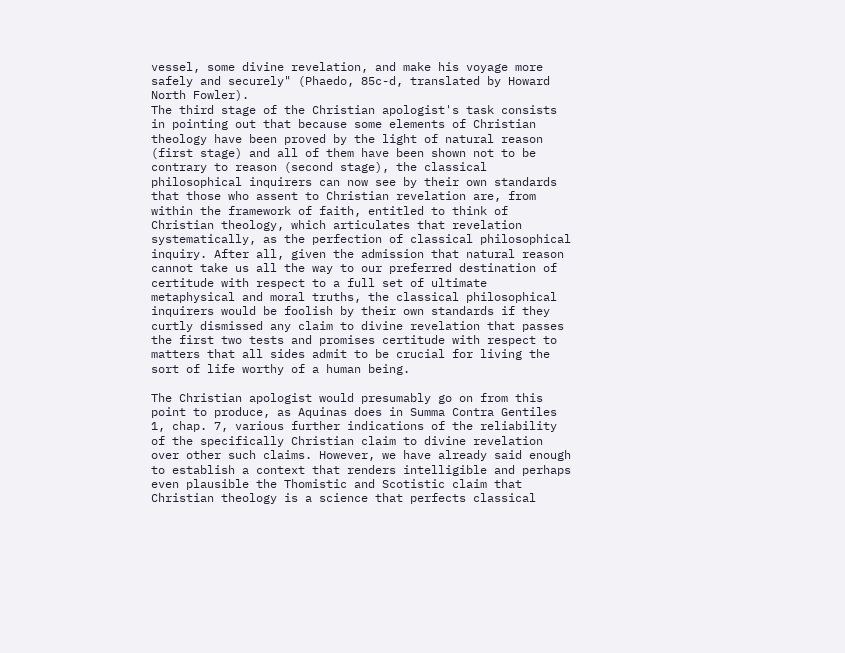vessel, some divine revelation, and make his voyage more safely and securely" (Phaedo, 85c-d, translated by Howard North Fowler).
The third stage of the Christian apologist's task consists in pointing out that because some elements of Christian theology have been proved by the light of natural reason (first stage) and all of them have been shown not to be contrary to reason (second stage), the classical philosophical inquirers can now see by their own standards that those who assent to Christian revelation are, from within the framework of faith, entitled to think of Christian theology, which articulates that revelation systematically, as the perfection of classical philosophical inquiry. After all, given the admission that natural reason cannot take us all the way to our preferred destination of certitude with respect to a full set of ultimate metaphysical and moral truths, the classical philosophical inquirers would be foolish by their own standards if they curtly dismissed any claim to divine revelation that passes the first two tests and promises certitude with respect to matters that all sides admit to be crucial for living the sort of life worthy of a human being.

The Christian apologist would presumably go on from this point to produce, as Aquinas does in Summa Contra Gentiles 1, chap. 7, various further indications of the reliability of the specifically Christian claim to divine revelation over other such claims. However, we have already said enough to establish a context that renders intelligible and perhaps even plausible the Thomistic and Scotistic claim that Christian theology is a science that perfects classical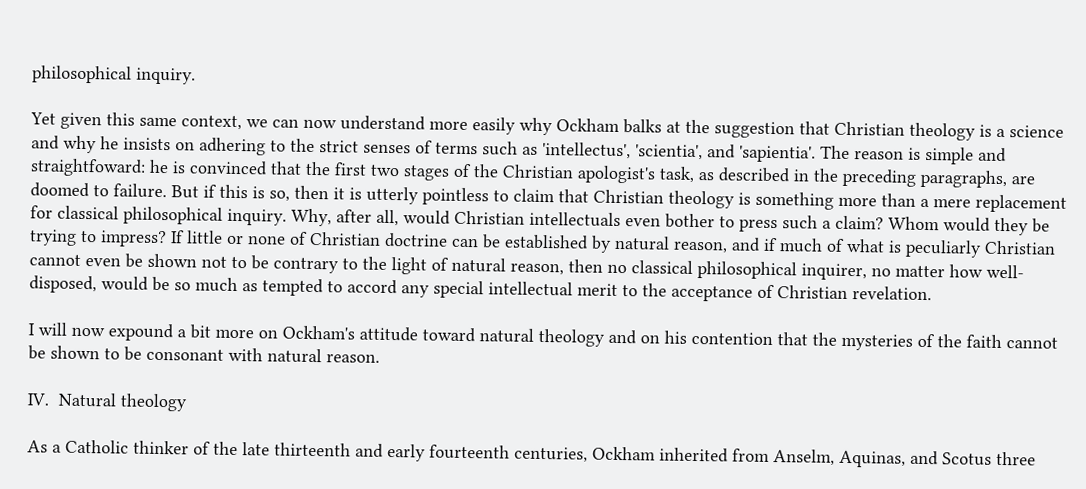philosophical inquiry.

Yet given this same context, we can now understand more easily why Ockham balks at the suggestion that Christian theology is a science and why he insists on adhering to the strict senses of terms such as 'intellectus', 'scientia', and 'sapientia'. The reason is simple and straightfoward: he is convinced that the first two stages of the Christian apologist's task, as described in the preceding paragraphs, are doomed to failure. But if this is so, then it is utterly pointless to claim that Christian theology is something more than a mere replacement for classical philosophical inquiry. Why, after all, would Christian intellectuals even bother to press such a claim? Whom would they be trying to impress? If little or none of Christian doctrine can be established by natural reason, and if much of what is peculiarly Christian cannot even be shown not to be contrary to the light of natural reason, then no classical philosophical inquirer, no matter how well-disposed, would be so much as tempted to accord any special intellectual merit to the acceptance of Christian revelation.

I will now expound a bit more on Ockham's attitude toward natural theology and on his contention that the mysteries of the faith cannot be shown to be consonant with natural reason.

IV.  Natural theology

As a Catholic thinker of the late thirteenth and early fourteenth centuries, Ockham inherited from Anselm, Aquinas, and Scotus three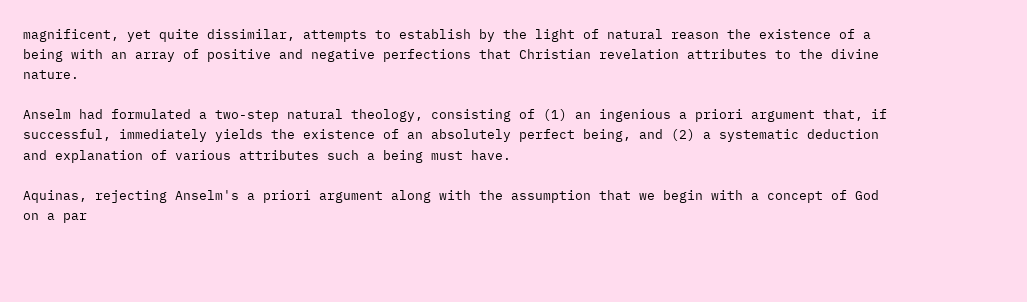magnificent, yet quite dissimilar, attempts to establish by the light of natural reason the existence of a being with an array of positive and negative perfections that Christian revelation attributes to the divine nature.

Anselm had formulated a two-step natural theology, consisting of (1) an ingenious a priori argument that, if successful, immediately yields the existence of an absolutely perfect being, and (2) a systematic deduction and explanation of various attributes such a being must have.

Aquinas, rejecting Anselm's a priori argument along with the assumption that we begin with a concept of God on a par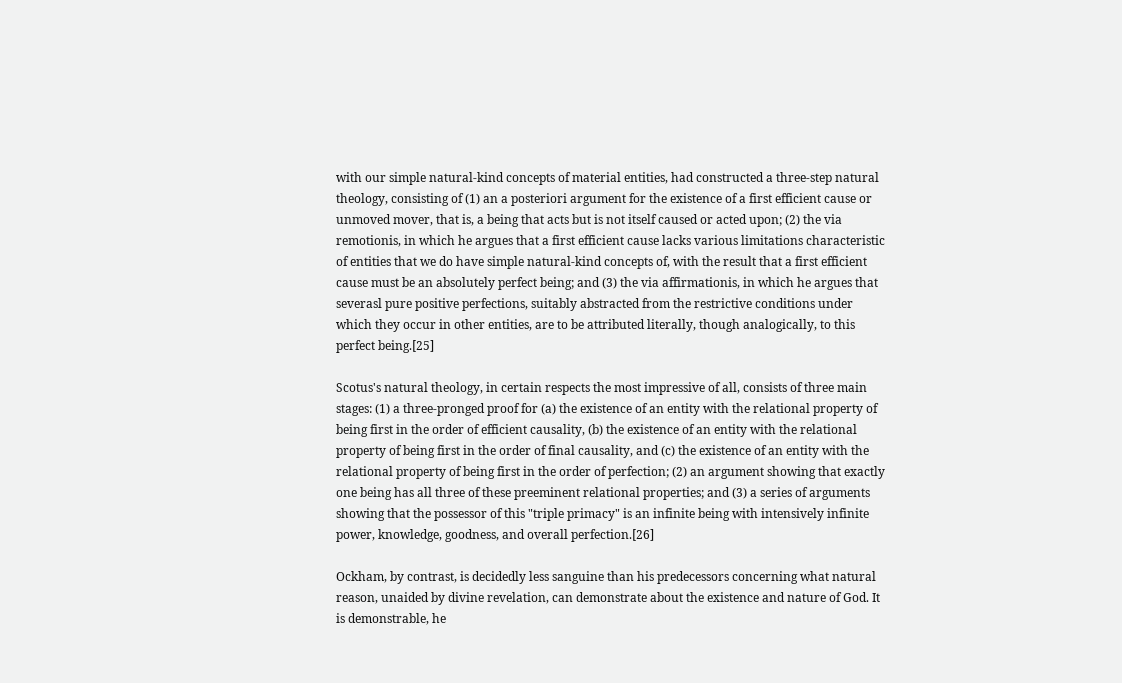with our simple natural-kind concepts of material entities, had constructed a three-step natural theology, consisting of (1) an a posteriori argument for the existence of a first efficient cause or unmoved mover, that is, a being that acts but is not itself caused or acted upon; (2) the via remotionis, in which he argues that a first efficient cause lacks various limitations characteristic of entities that we do have simple natural-kind concepts of, with the result that a first efficient cause must be an absolutely perfect being; and (3) the via affirmationis, in which he argues that severasl pure positive perfections, suitably abstracted from the restrictive conditions under which they occur in other entities, are to be attributed literally, though analogically, to this perfect being.[25]

Scotus's natural theology, in certain respects the most impressive of all, consists of three main stages: (1) a three-pronged proof for (a) the existence of an entity with the relational property of being first in the order of efficient causality, (b) the existence of an entity with the relational property of being first in the order of final causality, and (c) the existence of an entity with the relational property of being first in the order of perfection; (2) an argument showing that exactly one being has all three of these preeminent relational properties; and (3) a series of arguments showing that the possessor of this "triple primacy" is an infinite being with intensively infinite power, knowledge, goodness, and overall perfection.[26]

Ockham, by contrast, is decidedly less sanguine than his predecessors concerning what natural reason, unaided by divine revelation, can demonstrate about the existence and nature of God. It is demonstrable, he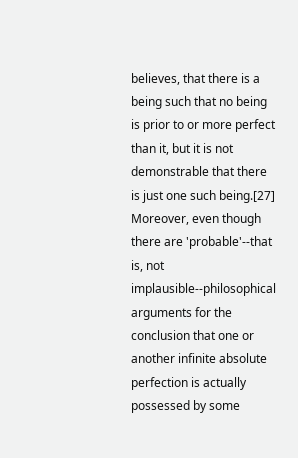believes, that there is a being such that no being is prior to or more perfect than it, but it is not demonstrable that there is just one such being.[27] Moreover, even though there are 'probable'--that is, not implausible--philosophical arguments for the conclusion that one or another infinite absolute perfection is actually possessed by some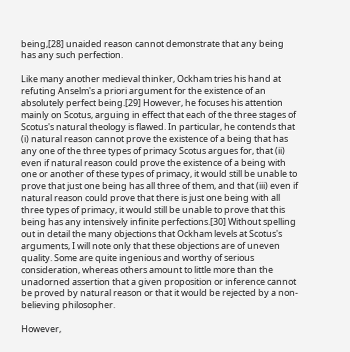being,[28] unaided reason cannot demonstrate that any being has any such perfection.

Like many another medieval thinker, Ockham tries his hand at refuting Anselm's a priori argument for the existence of an absolutely perfect being.[29] However, he focuses his attention mainly on Scotus, arguing in effect that each of the three stages of Scotus's natural theology is flawed. In particular, he contends that (i) natural reason cannot prove the existence of a being that has any one of the three types of primacy Scotus argues for, that (ii) even if natural reason could prove the existence of a being with one or another of these types of primacy, it would still be unable to prove that just one being has all three of them, and that (iii) even if natural reason could prove that there is just one being with all three types of primacy, it would still be unable to prove that this being has any intensively infinite perfections.[30] Without spelling out in detail the many objections that Ockham levels at Scotus's arguments, I will note only that these objections are of uneven quality. Some are quite ingenious and worthy of serious consideration, whereas others amount to little more than the unadorned assertion that a given proposition or inference cannot be proved by natural reason or that it would be rejected by a non-believing philosopher.

However,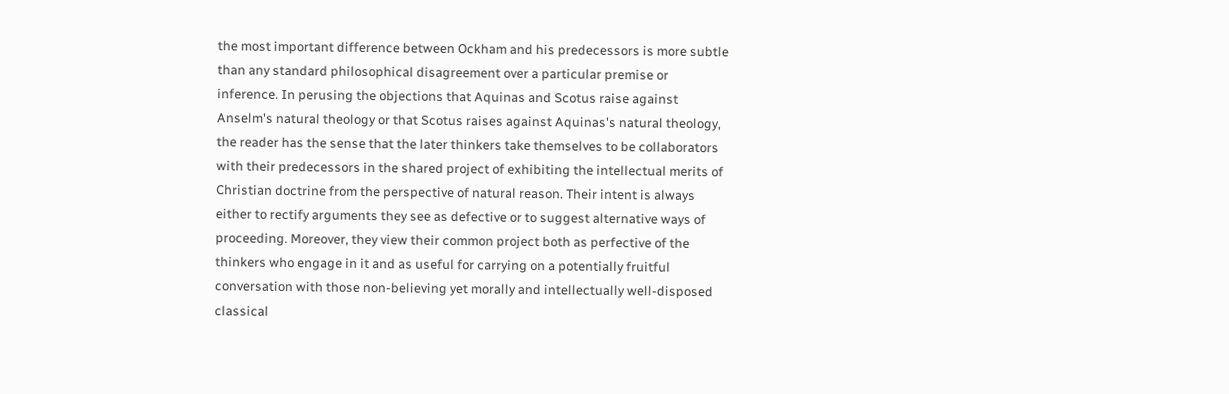the most important difference between Ockham and his predecessors is more subtle than any standard philosophical disagreement over a particular premise or inference. In perusing the objections that Aquinas and Scotus raise against Anselm's natural theology or that Scotus raises against Aquinas's natural theology, the reader has the sense that the later thinkers take themselves to be collaborators with their predecessors in the shared project of exhibiting the intellectual merits of Christian doctrine from the perspective of natural reason. Their intent is always either to rectify arguments they see as defective or to suggest alternative ways of proceeding. Moreover, they view their common project both as perfective of the thinkers who engage in it and as useful for carrying on a potentially fruitful conversation with those non-believing yet morally and intellectually well-disposed classical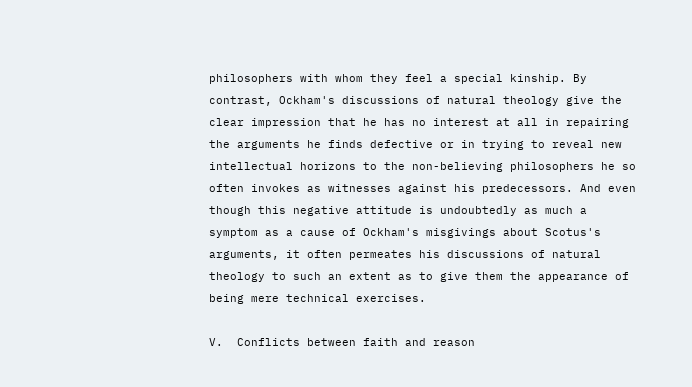philosophers with whom they feel a special kinship. By contrast, Ockham's discussions of natural theology give the clear impression that he has no interest at all in repairing the arguments he finds defective or in trying to reveal new intellectual horizons to the non-believing philosophers he so often invokes as witnesses against his predecessors. And even though this negative attitude is undoubtedly as much a symptom as a cause of Ockham's misgivings about Scotus's arguments, it often permeates his discussions of natural theology to such an extent as to give them the appearance of being mere technical exercises.

V.  Conflicts between faith and reason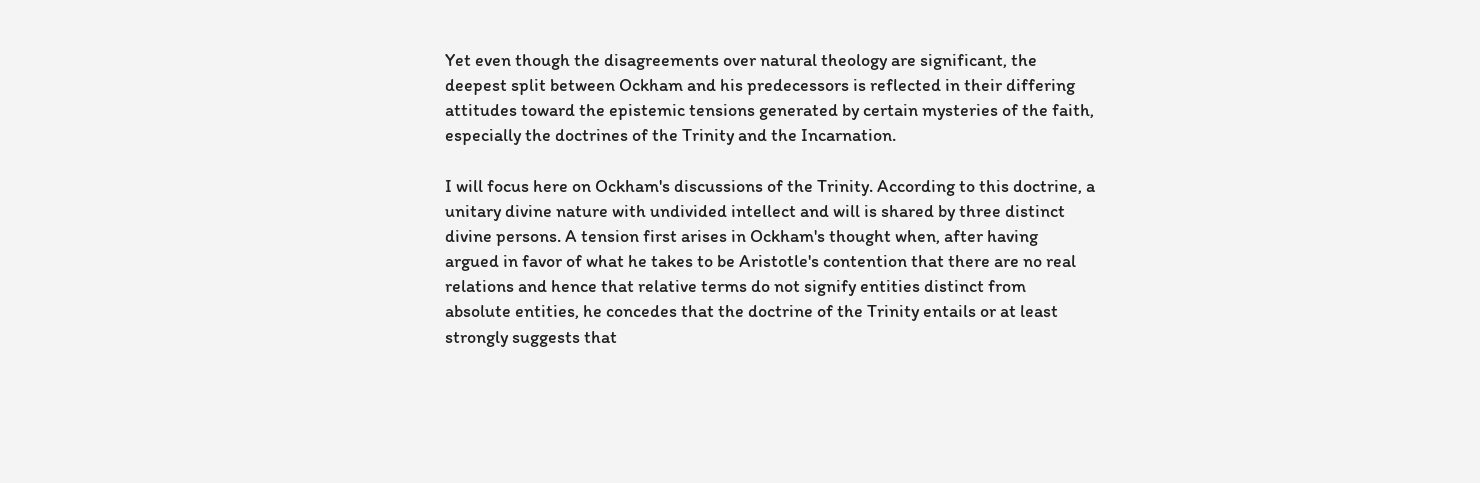Yet even though the disagreements over natural theology are significant, the deepest split between Ockham and his predecessors is reflected in their differing attitudes toward the epistemic tensions generated by certain mysteries of the faith, especially the doctrines of the Trinity and the Incarnation.

I will focus here on Ockham's discussions of the Trinity. According to this doctrine, a unitary divine nature with undivided intellect and will is shared by three distinct divine persons. A tension first arises in Ockham's thought when, after having argued in favor of what he takes to be Aristotle's contention that there are no real relations and hence that relative terms do not signify entities distinct from absolute entities, he concedes that the doctrine of the Trinity entails or at least strongly suggests that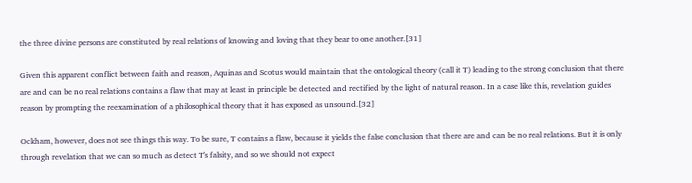the three divine persons are constituted by real relations of knowing and loving that they bear to one another.[31]

Given this apparent conflict between faith and reason, Aquinas and Scotus would maintain that the ontological theory (call it T) leading to the strong conclusion that there are and can be no real relations contains a flaw that may at least in principle be detected and rectified by the light of natural reason. In a case like this, revelation guides reason by prompting the reexamination of a philosophical theory that it has exposed as unsound.[32]

Ockham, however, does not see things this way. To be sure, T contains a flaw, because it yields the false conclusion that there are and can be no real relations. But it is only through revelation that we can so much as detect T's falsity, and so we should not expect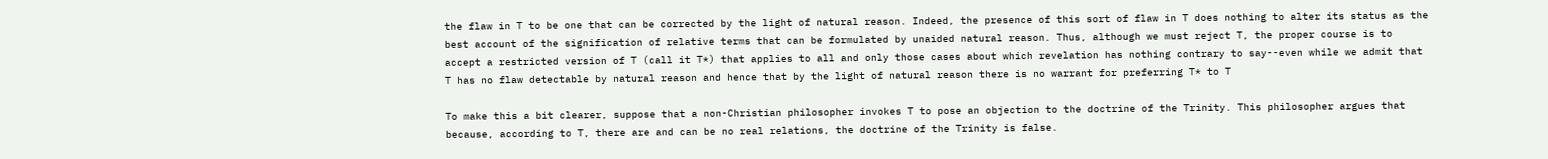the flaw in T to be one that can be corrected by the light of natural reason. Indeed, the presence of this sort of flaw in T does nothing to alter its status as the best account of the signification of relative terms that can be formulated by unaided natural reason. Thus, although we must reject T, the proper course is to accept a restricted version of T (call it T*) that applies to all and only those cases about which revelation has nothing contrary to say--even while we admit that T has no flaw detectable by natural reason and hence that by the light of natural reason there is no warrant for preferring T* to T

To make this a bit clearer, suppose that a non-Christian philosopher invokes T to pose an objection to the doctrine of the Trinity. This philosopher argues that because, according to T, there are and can be no real relations, the doctrine of the Trinity is false.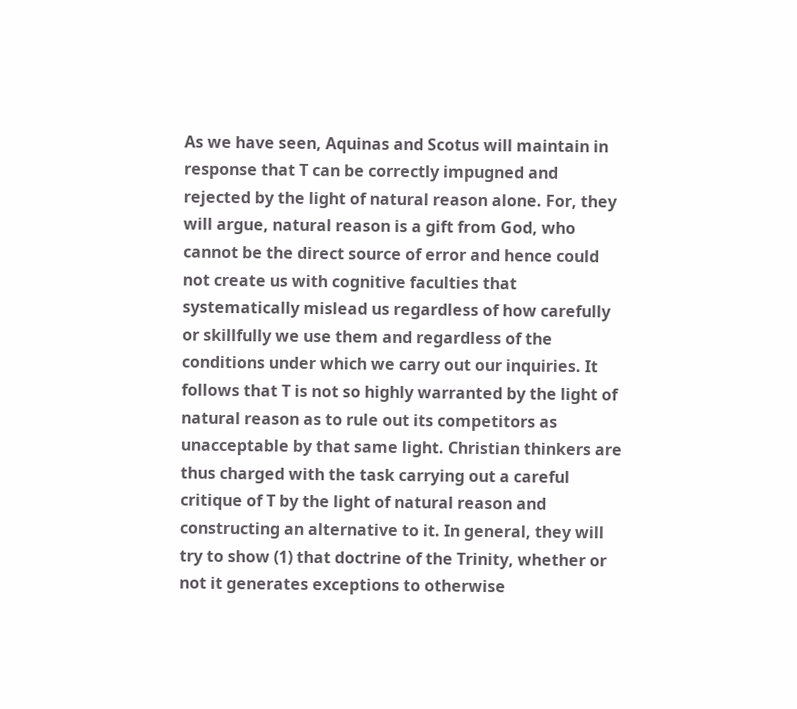As we have seen, Aquinas and Scotus will maintain in response that T can be correctly impugned and rejected by the light of natural reason alone. For, they will argue, natural reason is a gift from God, who cannot be the direct source of error and hence could not create us with cognitive faculties that systematically mislead us regardless of how carefully or skillfully we use them and regardless of the conditions under which we carry out our inquiries. It follows that T is not so highly warranted by the light of natural reason as to rule out its competitors as unacceptable by that same light. Christian thinkers are thus charged with the task carrying out a careful critique of T by the light of natural reason and constructing an alternative to it. In general, they will try to show (1) that doctrine of the Trinity, whether or not it generates exceptions to otherwise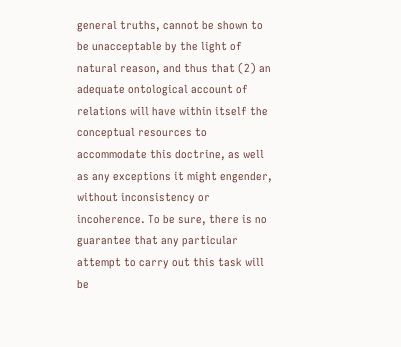general truths, cannot be shown to be unacceptable by the light of natural reason, and thus that (2) an adequate ontological account of relations will have within itself the conceptual resources to accommodate this doctrine, as well as any exceptions it might engender, without inconsistency or incoherence. To be sure, there is no guarantee that any particular attempt to carry out this task will be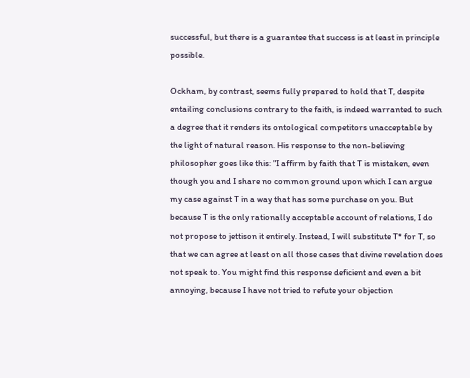successful, but there is a guarantee that success is at least in principle possible.

Ockham, by contrast, seems fully prepared to hold that T, despite entailing conclusions contrary to the faith, is indeed warranted to such a degree that it renders its ontological competitors unacceptable by the light of natural reason. His response to the non-believing philosopher goes like this: "I affirm by faith that T is mistaken, even though you and I share no common ground upon which I can argue my case against T in a way that has some purchase on you. But because T is the only rationally acceptable account of relations, I do not propose to jettison it entirely. Instead, I will substitute T* for T, so that we can agree at least on all those cases that divine revelation does not speak to. You might find this response deficient and even a bit annoying, because I have not tried to refute your objection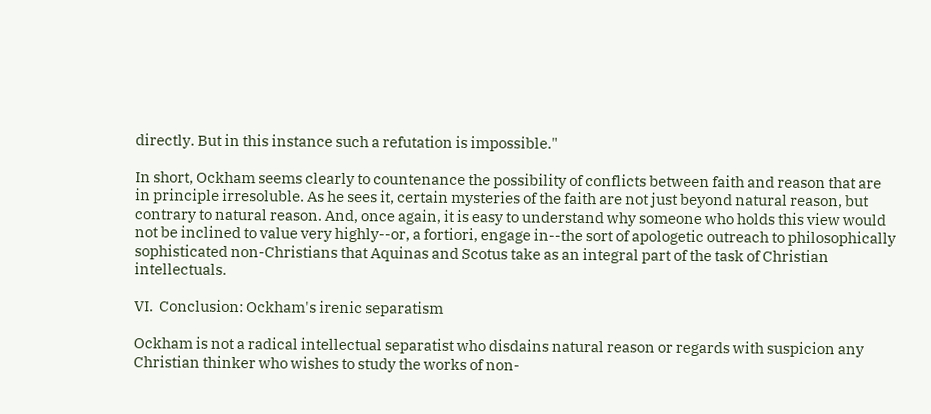directly. But in this instance such a refutation is impossible."

In short, Ockham seems clearly to countenance the possibility of conflicts between faith and reason that are in principle irresoluble. As he sees it, certain mysteries of the faith are not just beyond natural reason, but contrary to natural reason. And, once again, it is easy to understand why someone who holds this view would not be inclined to value very highly--or, a fortiori, engage in--the sort of apologetic outreach to philosophically sophisticated non-Christians that Aquinas and Scotus take as an integral part of the task of Christian intellectuals.

VI.  Conclusion: Ockham's irenic separatism

Ockham is not a radical intellectual separatist who disdains natural reason or regards with suspicion any Christian thinker who wishes to study the works of non-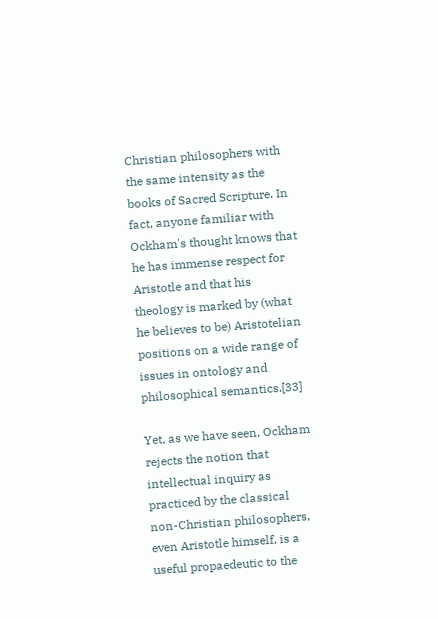Christian philosophers with the same intensity as the books of Sacred Scripture. In fact, anyone familiar with Ockham's thought knows that he has immense respect for Aristotle and that his theology is marked by (what he believes to be) Aristotelian positions on a wide range of issues in ontology and philosophical semantics.[33]

Yet, as we have seen, Ockham rejects the notion that intellectual inquiry as practiced by the classical non-Christian philosophers, even Aristotle himself, is a useful propaedeutic to the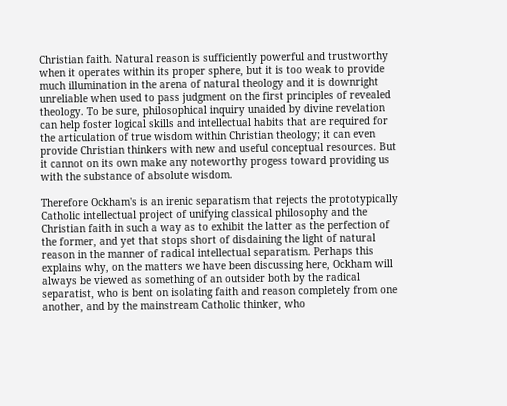Christian faith. Natural reason is sufficiently powerful and trustworthy when it operates within its proper sphere, but it is too weak to provide much illumination in the arena of natural theology and it is downright unreliable when used to pass judgment on the first principles of revealed theology. To be sure, philosophical inquiry unaided by divine revelation can help foster logical skills and intellectual habits that are required for the articulation of true wisdom within Christian theology; it can even provide Christian thinkers with new and useful conceptual resources. But it cannot on its own make any noteworthy progess toward providing us with the substance of absolute wisdom.

Therefore Ockham's is an irenic separatism that rejects the prototypically Catholic intellectual project of unifying classical philosophy and the Christian faith in such a way as to exhibit the latter as the perfection of the former, and yet that stops short of disdaining the light of natural reason in the manner of radical intellectual separatism. Perhaps this explains why, on the matters we have been discussing here, Ockham will always be viewed as something of an outsider both by the radical separatist, who is bent on isolating faith and reason completely from one another, and by the mainstream Catholic thinker, who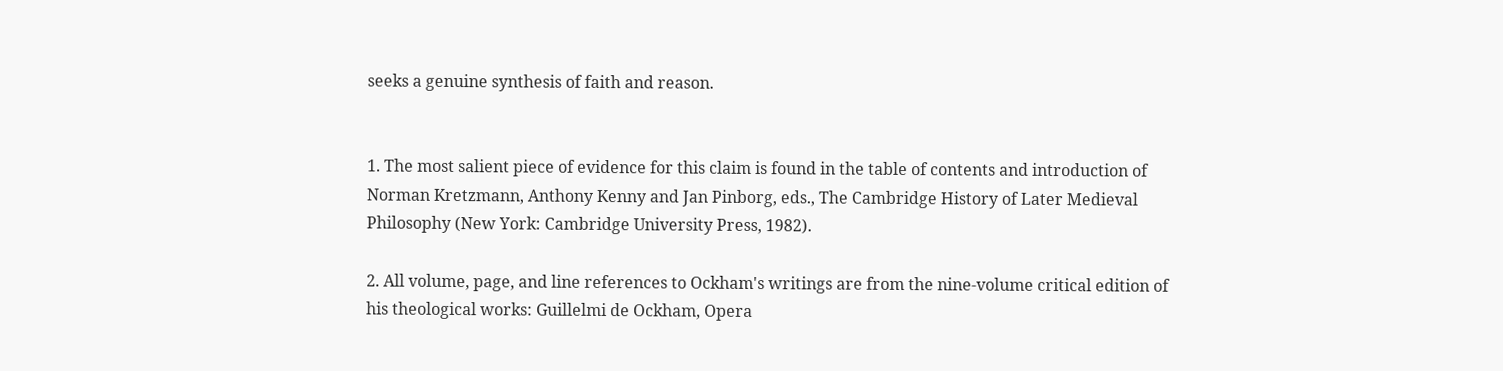seeks a genuine synthesis of faith and reason.


1. The most salient piece of evidence for this claim is found in the table of contents and introduction of Norman Kretzmann, Anthony Kenny and Jan Pinborg, eds., The Cambridge History of Later Medieval Philosophy (New York: Cambridge University Press, 1982).

2. All volume, page, and line references to Ockham's writings are from the nine-volume critical edition of his theological works: Guillelmi de Ockham, Opera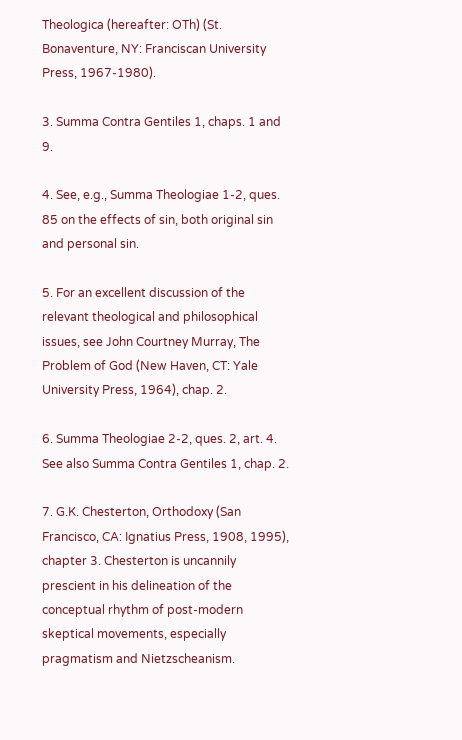Theologica (hereafter: OTh) (St. Bonaventure, NY: Franciscan University Press, 1967-1980).

3. Summa Contra Gentiles 1, chaps. 1 and 9.

4. See, e.g., Summa Theologiae 1-2, ques. 85 on the effects of sin, both original sin and personal sin.

5. For an excellent discussion of the relevant theological and philosophical issues, see John Courtney Murray, The Problem of God (New Haven, CT: Yale University Press, 1964), chap. 2.

6. Summa Theologiae 2-2, ques. 2, art. 4. See also Summa Contra Gentiles 1, chap. 2.

7. G.K. Chesterton, Orthodoxy (San Francisco, CA: Ignatius Press, 1908, 1995), chapter 3. Chesterton is uncannily prescient in his delineation of the conceptual rhythm of post-modern skeptical movements, especially pragmatism and Nietzscheanism.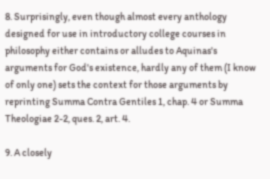8. Surprisingly, even though almost every anthology designed for use in introductory college courses in philosophy either contains or alludes to Aquinas's arguments for God's existence, hardly any of them (I know of only one) sets the context for those arguments by reprinting Summa Contra Gentiles 1, chap. 4 or Summa Theologiae 2-2, ques. 2, art. 4.

9. A closely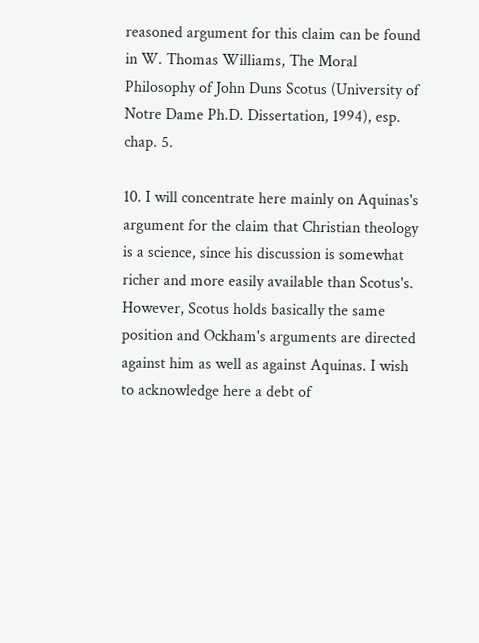reasoned argument for this claim can be found in W. Thomas Williams, The Moral Philosophy of John Duns Scotus (University of Notre Dame Ph.D. Dissertation, 1994), esp. chap. 5.

10. I will concentrate here mainly on Aquinas's argument for the claim that Christian theology is a science, since his discussion is somewhat richer and more easily available than Scotus's. However, Scotus holds basically the same position and Ockham's arguments are directed against him as well as against Aquinas. I wish to acknowledge here a debt of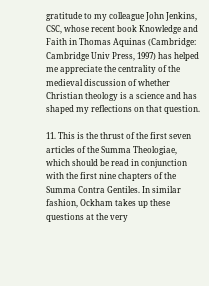gratitude to my colleague John Jenkins, CSC, whose recent book Knowledge and Faith in Thomas Aquinas (Cambridge: Cambridge Univ Press, 1997) has helped me appreciate the centrality of the medieval discussion of whether Christian theology is a science and has shaped my reflections on that question.

11. This is the thrust of the first seven articles of the Summa Theologiae, which should be read in conjunction with the first nine chapters of the Summa Contra Gentiles. In similar fashion, Ockham takes up these questions at the very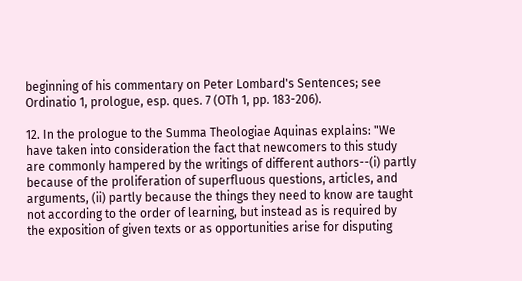beginning of his commentary on Peter Lombard's Sentences; see Ordinatio 1, prologue, esp. ques. 7 (OTh 1, pp. 183-206).

12. In the prologue to the Summa Theologiae Aquinas explains: "We have taken into consideration the fact that newcomers to this study are commonly hampered by the writings of different authors--(i) partly because of the proliferation of superfluous questions, articles, and arguments, (ii) partly because the things they need to know are taught not according to the order of learning, but instead as is required by the exposition of given texts or as opportunities arise for disputing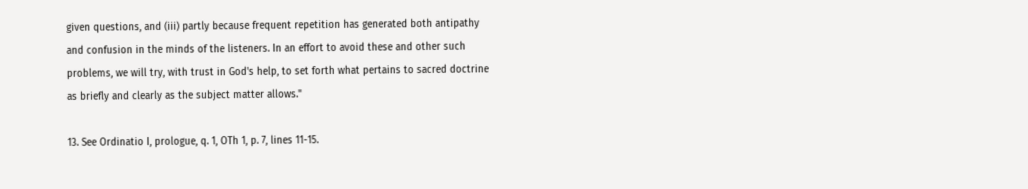given questions, and (iii) partly because frequent repetition has generated both antipathy and confusion in the minds of the listeners. In an effort to avoid these and other such problems, we will try, with trust in God's help, to set forth what pertains to sacred doctrine as briefly and clearly as the subject matter allows."

13. See Ordinatio I, prologue, q. 1, OTh 1, p. 7, lines 11-15.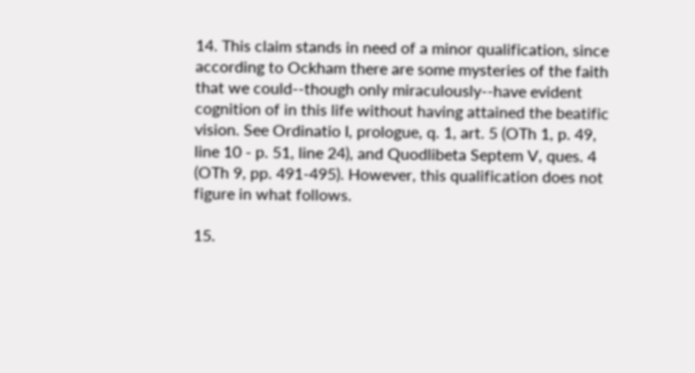14. This claim stands in need of a minor qualification, since according to Ockham there are some mysteries of the faith that we could--though only miraculously--have evident cognition of in this life without having attained the beatific vision. See Ordinatio I, prologue, q. 1, art. 5 (OTh 1, p. 49, line 10 - p. 51, line 24), and Quodlibeta Septem V, ques. 4 (OTh 9, pp. 491-495). However, this qualification does not figure in what follows.

15.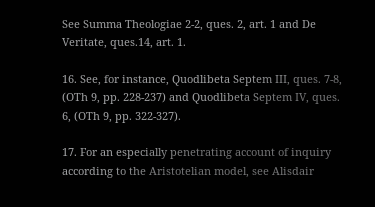See Summa Theologiae 2-2, ques. 2, art. 1 and De Veritate, ques.14, art. 1.

16. See, for instance, Quodlibeta Septem III, ques. 7-8, (OTh 9, pp. 228-237) and Quodlibeta Septem IV, ques. 6, (OTh 9, pp. 322-327).

17. For an especially penetrating account of inquiry according to the Aristotelian model, see Alisdair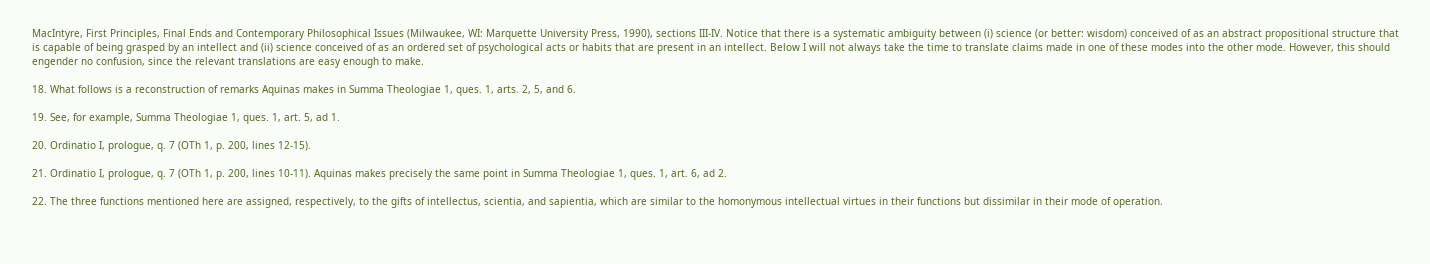MacIntyre, First Principles, Final Ends and Contemporary Philosophical Issues (Milwaukee, WI: Marquette University Press, 1990), sections III-IV. Notice that there is a systematic ambiguity between (i) science (or better: wisdom) conceived of as an abstract propositional structure that is capable of being grasped by an intellect and (ii) science conceived of as an ordered set of psychological acts or habits that are present in an intellect. Below I will not always take the time to translate claims made in one of these modes into the other mode. However, this should engender no confusion, since the relevant translations are easy enough to make.

18. What follows is a reconstruction of remarks Aquinas makes in Summa Theologiae 1, ques. 1, arts. 2, 5, and 6.

19. See, for example, Summa Theologiae 1, ques. 1, art. 5, ad 1.

20. Ordinatio I, prologue, q. 7 (OTh 1, p. 200, lines 12-15).

21. Ordinatio I, prologue, q. 7 (OTh 1, p. 200, lines 10-11). Aquinas makes precisely the same point in Summa Theologiae 1, ques. 1, art. 6, ad 2.

22. The three functions mentioned here are assigned, respectively, to the gifts of intellectus, scientia, and sapientia, which are similar to the homonymous intellectual virtues in their functions but dissimilar in their mode of operation.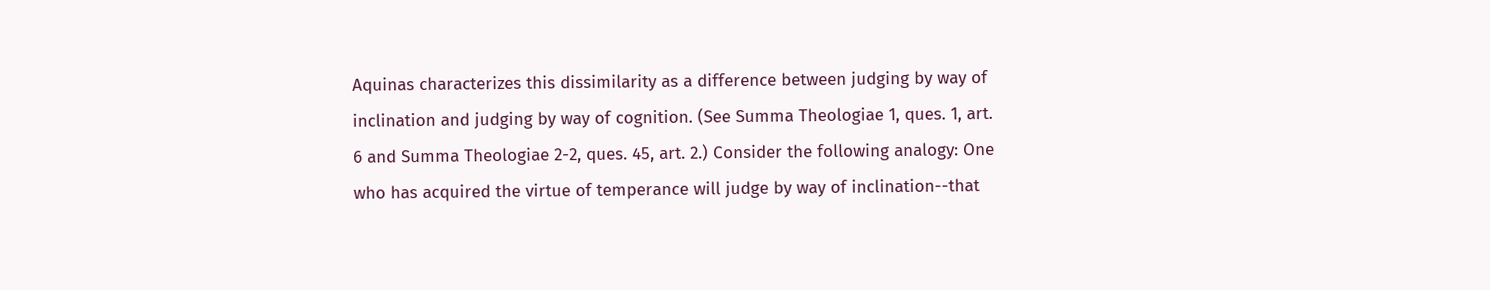Aquinas characterizes this dissimilarity as a difference between judging by way of inclination and judging by way of cognition. (See Summa Theologiae 1, ques. 1, art. 6 and Summa Theologiae 2-2, ques. 45, art. 2.) Consider the following analogy: One who has acquired the virtue of temperance will judge by way of inclination--that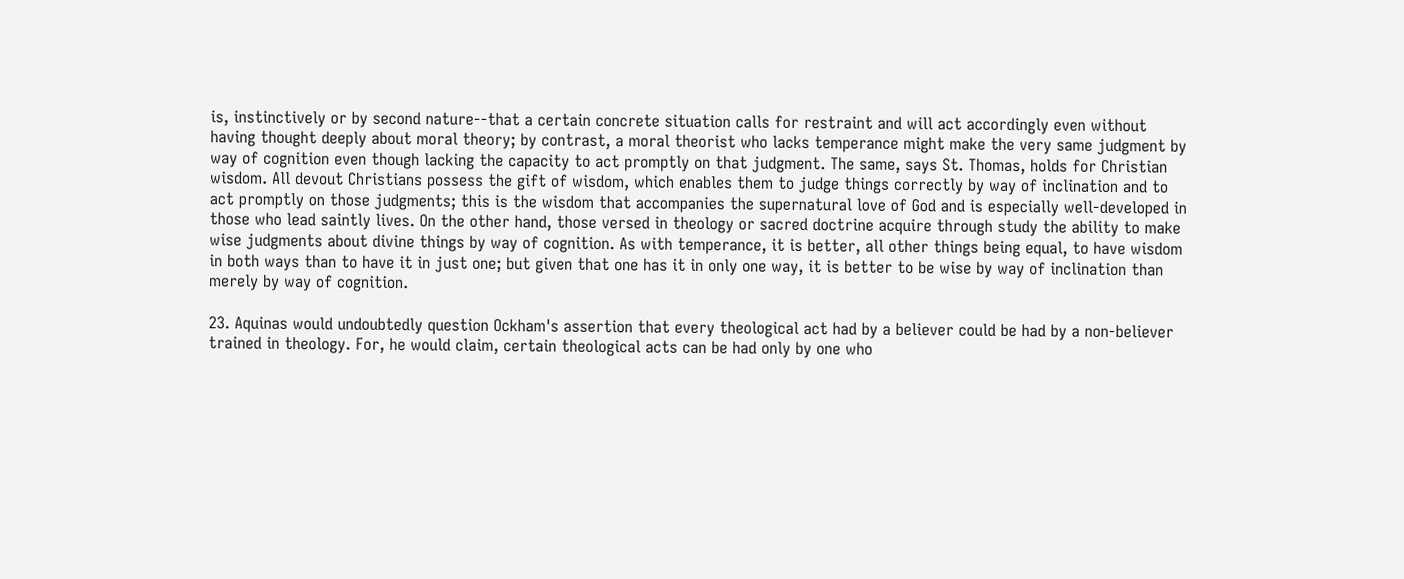is, instinctively or by second nature--that a certain concrete situation calls for restraint and will act accordingly even without having thought deeply about moral theory; by contrast, a moral theorist who lacks temperance might make the very same judgment by way of cognition even though lacking the capacity to act promptly on that judgment. The same, says St. Thomas, holds for Christian wisdom. All devout Christians possess the gift of wisdom, which enables them to judge things correctly by way of inclination and to act promptly on those judgments; this is the wisdom that accompanies the supernatural love of God and is especially well-developed in those who lead saintly lives. On the other hand, those versed in theology or sacred doctrine acquire through study the ability to make wise judgments about divine things by way of cognition. As with temperance, it is better, all other things being equal, to have wisdom in both ways than to have it in just one; but given that one has it in only one way, it is better to be wise by way of inclination than merely by way of cognition.

23. Aquinas would undoubtedly question Ockham's assertion that every theological act had by a believer could be had by a non-believer trained in theology. For, he would claim, certain theological acts can be had only by one who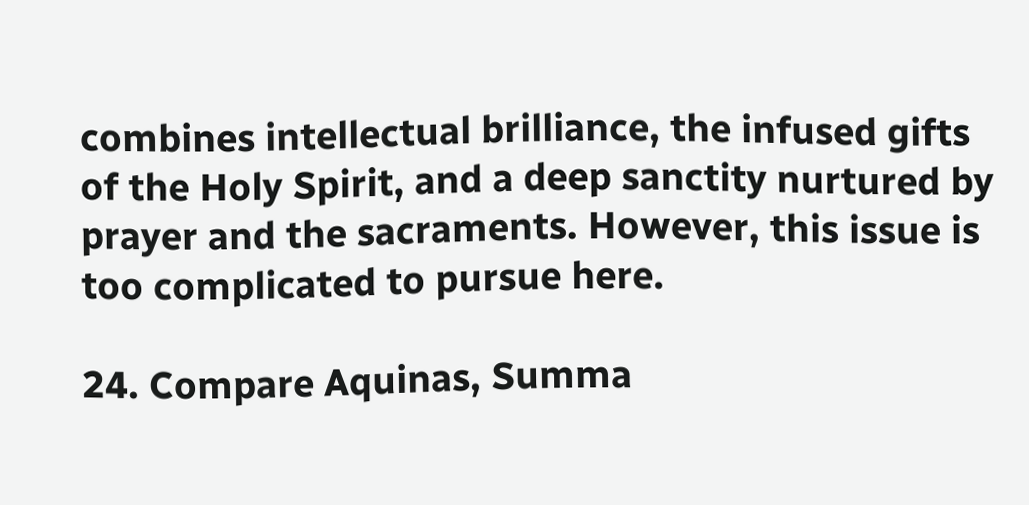combines intellectual brilliance, the infused gifts of the Holy Spirit, and a deep sanctity nurtured by prayer and the sacraments. However, this issue is too complicated to pursue here.

24. Compare Aquinas, Summa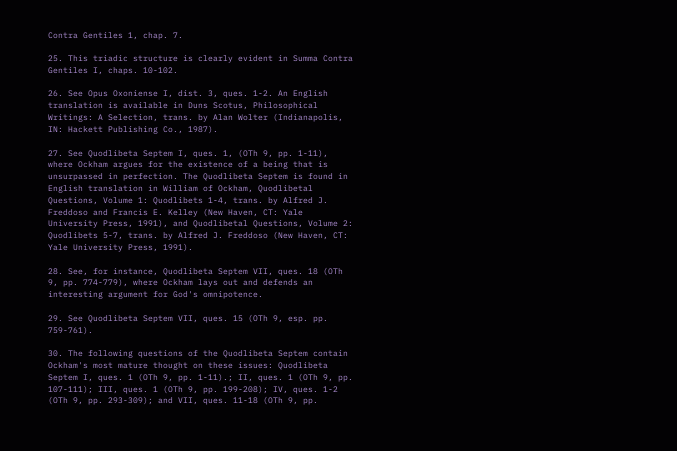Contra Gentiles 1, chap. 7.

25. This triadic structure is clearly evident in Summa Contra Gentiles I, chaps. 10-102.

26. See Opus Oxoniense I, dist. 3, ques. 1-2. An English translation is available in Duns Scotus, Philosophical Writings: A Selection, trans. by Alan Wolter (Indianapolis, IN: Hackett Publishing Co., 1987).

27. See Quodlibeta Septem I, ques. 1, (OTh 9, pp. 1-11), where Ockham argues for the existence of a being that is unsurpassed in perfection. The Quodlibeta Septem is found in English translation in William of Ockham, Quodlibetal Questions, Volume 1: Quodlibets 1-4, trans. by Alfred J. Freddoso and Francis E. Kelley (New Haven, CT: Yale University Press, 1991), and Quodlibetal Questions, Volume 2: Quodlibets 5-7, trans. by Alfred J. Freddoso (New Haven, CT: Yale University Press, 1991).

28. See, for instance, Quodlibeta Septem VII, ques. 18 (OTh 9, pp. 774-779), where Ockham lays out and defends an interesting argument for God's omnipotence.

29. See Quodlibeta Septem VII, ques. 15 (OTh 9, esp. pp. 759-761).

30. The following questions of the Quodlibeta Septem contain Ockham's most mature thought on these issues: Quodlibeta Septem I, ques. 1 (OTh 9, pp. 1-11).; II, ques. 1 (OTh 9, pp. 107-111); III, ques. 1 (OTh 9, pp. 199-208); IV, ques. 1-2 (OTh 9, pp. 293-309); and VII, ques. 11-18 (OTh 9, pp.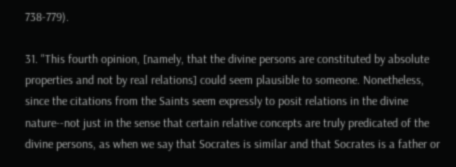738-779).

31. "This fourth opinion, [namely, that the divine persons are constituted by absolute properties and not by real relations] could seem plausible to someone. Nonetheless, since the citations from the Saints seem expressly to posit relations in the divine nature--not just in the sense that certain relative concepts are truly predicated of the divine persons, as when we say that Socrates is similar and that Socrates is a father or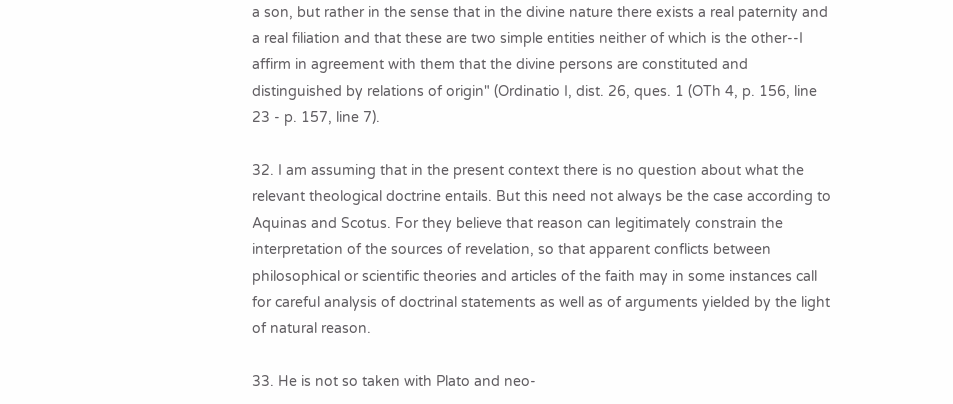a son, but rather in the sense that in the divine nature there exists a real paternity and a real filiation and that these are two simple entities neither of which is the other--I affirm in agreement with them that the divine persons are constituted and distinguished by relations of origin" (Ordinatio I, dist. 26, ques. 1 (OTh 4, p. 156, line 23 - p. 157, line 7).

32. I am assuming that in the present context there is no question about what the relevant theological doctrine entails. But this need not always be the case according to Aquinas and Scotus. For they believe that reason can legitimately constrain the interpretation of the sources of revelation, so that apparent conflicts between philosophical or scientific theories and articles of the faith may in some instances call for careful analysis of doctrinal statements as well as of arguments yielded by the light of natural reason.

33. He is not so taken with Plato and neo-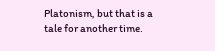Platonism, but that is a tale for another time.